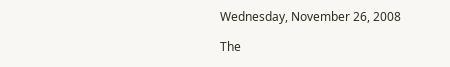Wednesday, November 26, 2008

The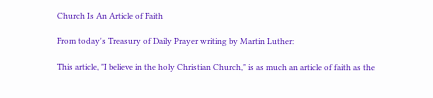Church Is An Article of Faith

From today's Treasury of Daily Prayer writing by Martin Luther:

This article, "I believe in the holy Christian Church," is as much an article of faith as the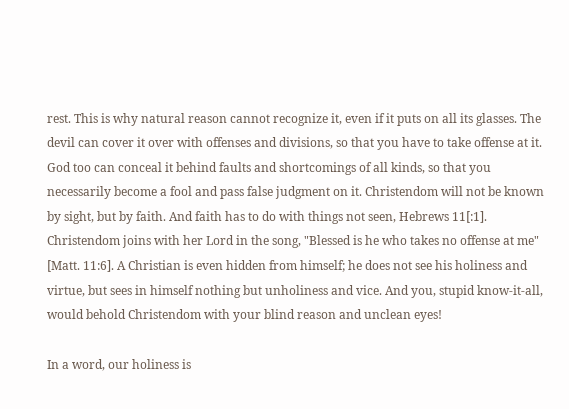rest. This is why natural reason cannot recognize it, even if it puts on all its glasses. The devil can cover it over with offenses and divisions, so that you have to take offense at it. God too can conceal it behind faults and shortcomings of all kinds, so that you necessarily become a fool and pass false judgment on it. Christendom will not be known by sight, but by faith. And faith has to do with things not seen, Hebrews 11[:1]. Christendom joins with her Lord in the song, "Blessed is he who takes no offense at me" [Matt. 11:6]. A Christian is even hidden from himself; he does not see his holiness and virtue, but sees in himself nothing but unholiness and vice. And you, stupid know-it-all, would behold Christendom with your blind reason and unclean eyes!

In a word, our holiness is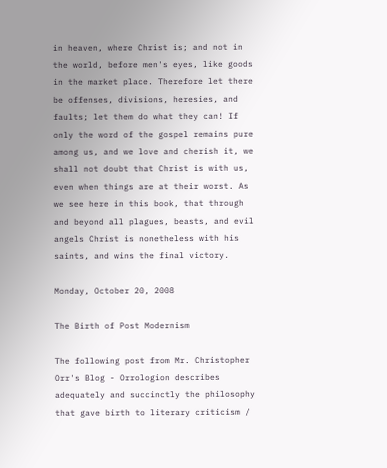in heaven, where Christ is; and not in the world, before men's eyes, like goods in the market place. Therefore let there be offenses, divisions, heresies, and faults; let them do what they can! If only the word of the gospel remains pure among us, and we love and cherish it, we shall not doubt that Christ is with us, even when things are at their worst. As we see here in this book, that through and beyond all plagues, beasts, and evil angels Christ is nonetheless with his saints, and wins the final victory.

Monday, October 20, 2008

The Birth of Post Modernism

The following post from Mr. Christopher Orr's Blog - Orrologion describes adequately and succinctly the philosophy that gave birth to literary criticism /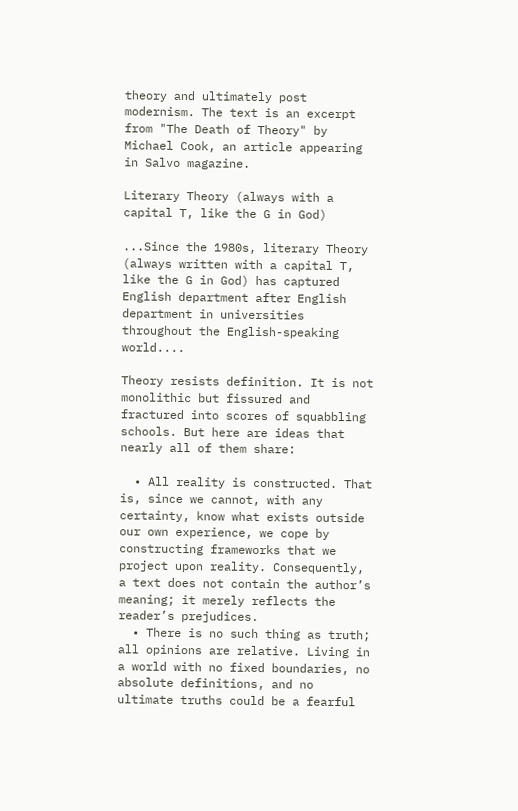theory and ultimately post modernism. The text is an excerpt from "The Death of Theory" by Michael Cook, an article appearing in Salvo magazine.

Literary Theory (always with a capital T, like the G in God)

...Since the 1980s, literary Theory (always written with a capital T, like the G in God) has captured English department after English department in universities throughout the English-speaking world....

Theory resists definition. It is not monolithic but fissured and fractured into scores of squabbling schools. But here are ideas that nearly all of them share:

  • All reality is constructed. That is, since we cannot, with any certainty, know what exists outside our own experience, we cope by constructing frameworks that we project upon reality. Consequently, a text does not contain the author’s meaning; it merely reflects the reader’s prejudices.
  • There is no such thing as truth; all opinions are relative. Living in a world with no fixed boundaries, no absolute definitions, and no ultimate truths could be a fearful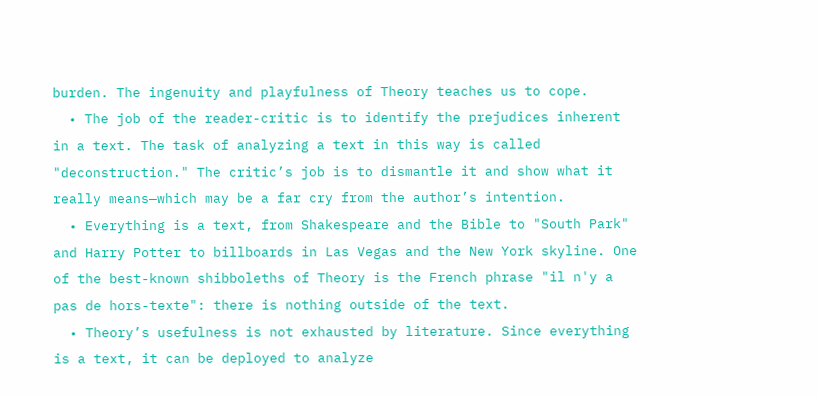burden. The ingenuity and playfulness of Theory teaches us to cope.
  • The job of the reader-critic is to identify the prejudices inherent in a text. The task of analyzing a text in this way is called "deconstruction." The critic’s job is to dismantle it and show what it really means—which may be a far cry from the author’s intention.
  • Everything is a text, from Shakespeare and the Bible to "South Park" and Harry Potter to billboards in Las Vegas and the New York skyline. One of the best-known shibboleths of Theory is the French phrase "il n'y a pas de hors-texte": there is nothing outside of the text.
  • Theory’s usefulness is not exhausted by literature. Since everything is a text, it can be deployed to analyze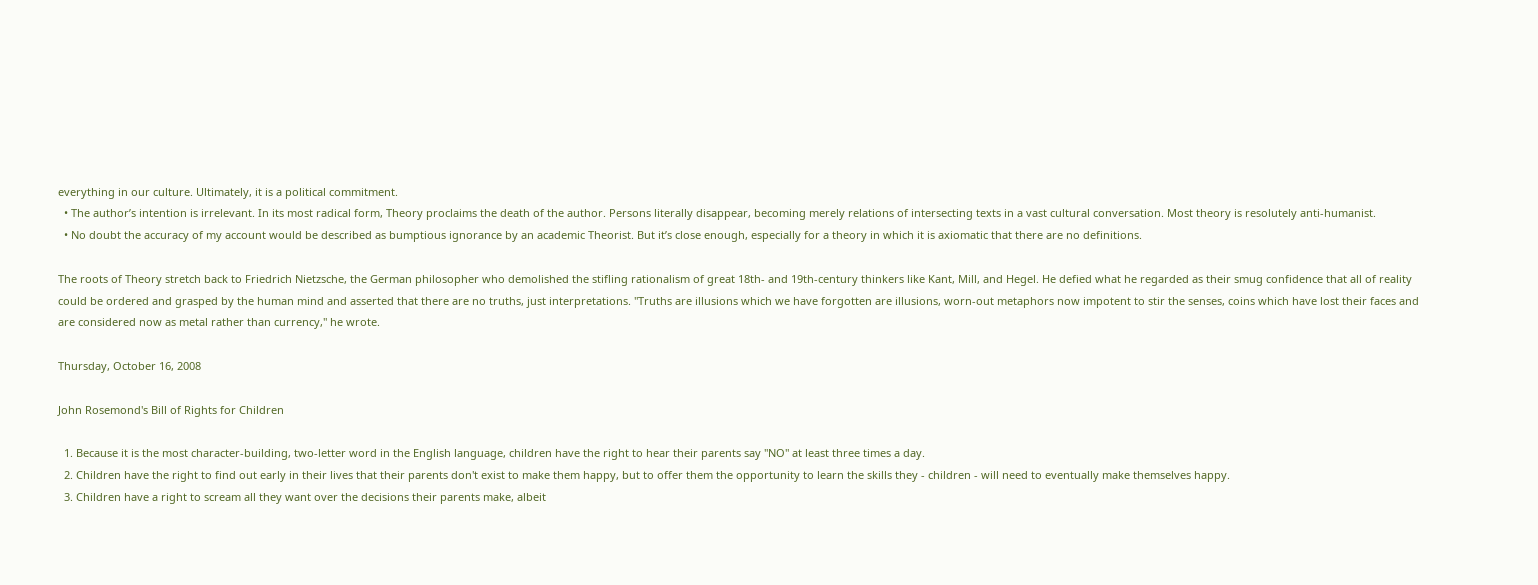everything in our culture. Ultimately, it is a political commitment.
  • The author’s intention is irrelevant. In its most radical form, Theory proclaims the death of the author. Persons literally disappear, becoming merely relations of intersecting texts in a vast cultural conversation. Most theory is resolutely anti-humanist.
  • No doubt the accuracy of my account would be described as bumptious ignorance by an academic Theorist. But it’s close enough, especially for a theory in which it is axiomatic that there are no definitions.

The roots of Theory stretch back to Friedrich Nietzsche, the German philosopher who demolished the stifling rationalism of great 18th- and 19th-century thinkers like Kant, Mill, and Hegel. He defied what he regarded as their smug confidence that all of reality could be ordered and grasped by the human mind and asserted that there are no truths, just interpretations. "Truths are illusions which we have forgotten are illusions, worn-out metaphors now impotent to stir the senses, coins which have lost their faces and are considered now as metal rather than currency," he wrote.

Thursday, October 16, 2008

John Rosemond's Bill of Rights for Children

  1. Because it is the most character-building, two-letter word in the English language, children have the right to hear their parents say "NO" at least three times a day.
  2. Children have the right to find out early in their lives that their parents don't exist to make them happy, but to offer them the opportunity to learn the skills they - children - will need to eventually make themselves happy.
  3. Children have a right to scream all they want over the decisions their parents make, albeit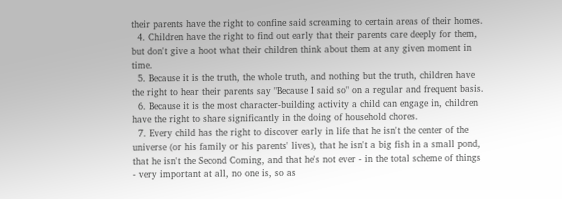their parents have the right to confine said screaming to certain areas of their homes.
  4. Children have the right to find out early that their parents care deeply for them, but don't give a hoot what their children think about them at any given moment in time.
  5. Because it is the truth, the whole truth, and nothing but the truth, children have the right to hear their parents say "Because I said so" on a regular and frequent basis.
  6. Because it is the most character-building activity a child can engage in, children have the right to share significantly in the doing of household chores.
  7. Every child has the right to discover early in life that he isn't the center of the universe (or his family or his parents' lives), that he isn't a big fish in a small pond, that he isn't the Second Coming, and that he's not ever - in the total scheme of things - very important at all, no one is, so as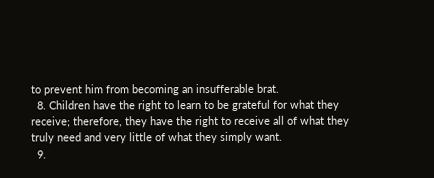to prevent him from becoming an insufferable brat.
  8. Children have the right to learn to be grateful for what they receive; therefore, they have the right to receive all of what they truly need and very little of what they simply want.
  9.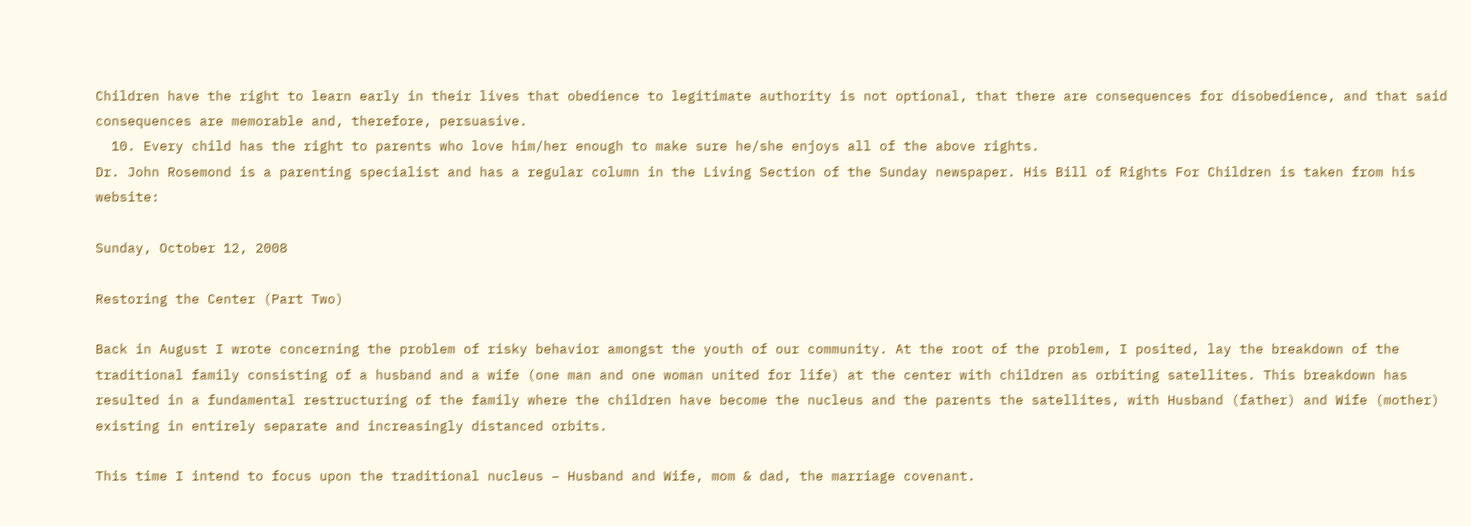Children have the right to learn early in their lives that obedience to legitimate authority is not optional, that there are consequences for disobedience, and that said consequences are memorable and, therefore, persuasive.
  10. Every child has the right to parents who love him/her enough to make sure he/she enjoys all of the above rights.
Dr. John Rosemond is a parenting specialist and has a regular column in the Living Section of the Sunday newspaper. His Bill of Rights For Children is taken from his website:

Sunday, October 12, 2008

Restoring the Center (Part Two)

Back in August I wrote concerning the problem of risky behavior amongst the youth of our community. At the root of the problem, I posited, lay the breakdown of the traditional family consisting of a husband and a wife (one man and one woman united for life) at the center with children as orbiting satellites. This breakdown has resulted in a fundamental restructuring of the family where the children have become the nucleus and the parents the satellites, with Husband (father) and Wife (mother) existing in entirely separate and increasingly distanced orbits.

This time I intend to focus upon the traditional nucleus – Husband and Wife, mom & dad, the marriage covenant.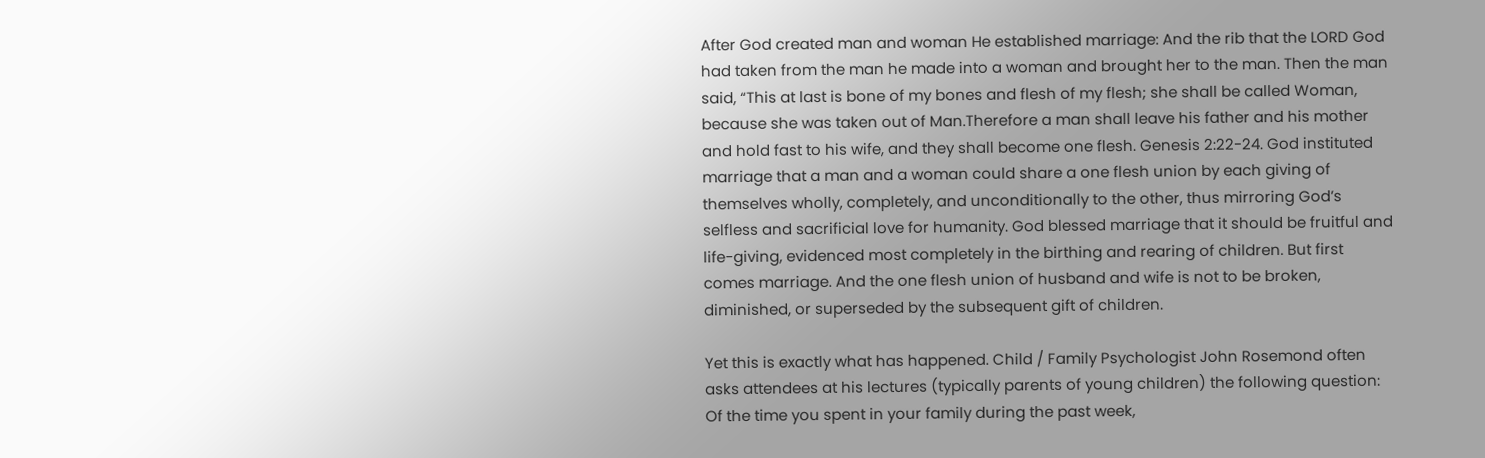After God created man and woman He established marriage: And the rib that the LORD God had taken from the man he made into a woman and brought her to the man. Then the man said, “This at last is bone of my bones and flesh of my flesh; she shall be called Woman, because she was taken out of Man.Therefore a man shall leave his father and his mother and hold fast to his wife, and they shall become one flesh. Genesis 2:22-24. God instituted marriage that a man and a woman could share a one flesh union by each giving of themselves wholly, completely, and unconditionally to the other, thus mirroring God’s selfless and sacrificial love for humanity. God blessed marriage that it should be fruitful and life-giving, evidenced most completely in the birthing and rearing of children. But first comes marriage. And the one flesh union of husband and wife is not to be broken, diminished, or superseded by the subsequent gift of children.

Yet this is exactly what has happened. Child / Family Psychologist John Rosemond often asks attendees at his lectures (typically parents of young children) the following question: Of the time you spent in your family during the past week,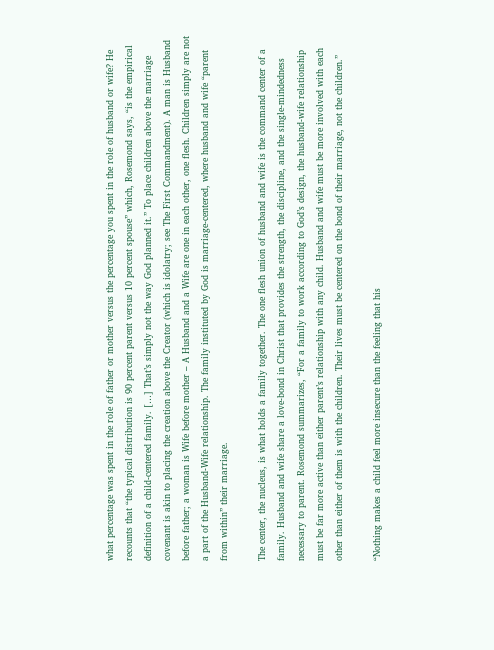what percentage was spent in the role of father or mother versus the percentage you spent in the role of husband or wife? He recounts that “the typical distribution is 90 percent parent versus 10 percent spouse” which, Rosemond says, “is the empirical definition of a child-centered family. […] That’s simply not the way God planned it.” To place children above the marriage covenant is akin to placing the creation above the Creator (which is idolatry; see The First Commandment). A man is Husband before father; a woman is Wife before mother – A Husband and a Wife are one in each other, one flesh. Children simply are not a part of the Husband-Wife relationship. The family instituted by God is marriage-centered, where husband and wife “parent from within” their marriage.

The center, the nucleus, is what holds a family together. The one flesh union of husband and wife is the command center of a family. Husband and wife share a love-bond in Christ that provides the strength, the discipline, and the single-mindedness necessary to parent. Rosemond summarizes, “For a family to work according to God’s design, the husband-wife relationship must be far more active than either parent’s relationship with any child. Husband and wife must be more involved with each other than either of them is with the children. Their lives must be centered on the bond of their marriage, not the children.”

“Nothing makes a child feel more insecure than the feeling that his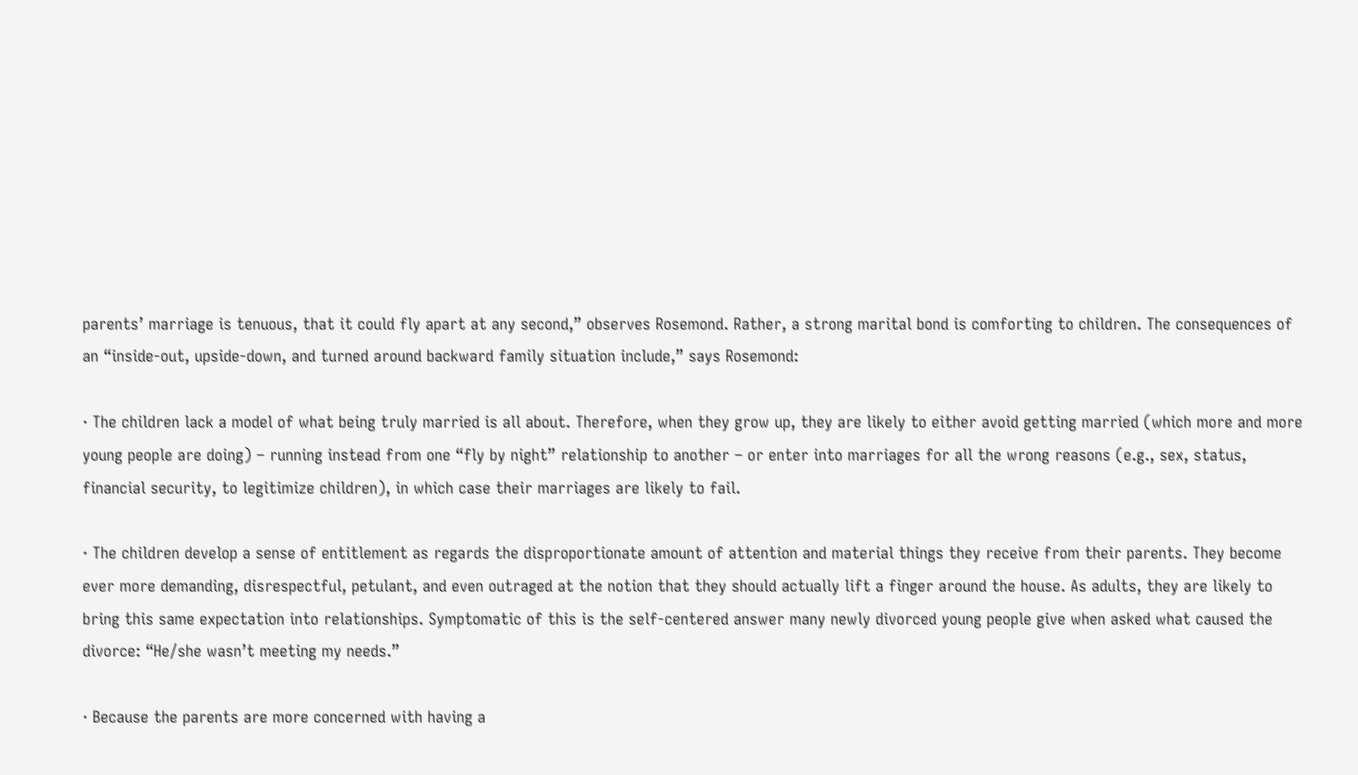parents’ marriage is tenuous, that it could fly apart at any second,” observes Rosemond. Rather, a strong marital bond is comforting to children. The consequences of an “inside-out, upside-down, and turned around backward family situation include,” says Rosemond:

· The children lack a model of what being truly married is all about. Therefore, when they grow up, they are likely to either avoid getting married (which more and more young people are doing) – running instead from one “fly by night” relationship to another – or enter into marriages for all the wrong reasons (e.g., sex, status, financial security, to legitimize children), in which case their marriages are likely to fail.

· The children develop a sense of entitlement as regards the disproportionate amount of attention and material things they receive from their parents. They become ever more demanding, disrespectful, petulant, and even outraged at the notion that they should actually lift a finger around the house. As adults, they are likely to bring this same expectation into relationships. Symptomatic of this is the self-centered answer many newly divorced young people give when asked what caused the divorce: “He/she wasn’t meeting my needs.”

· Because the parents are more concerned with having a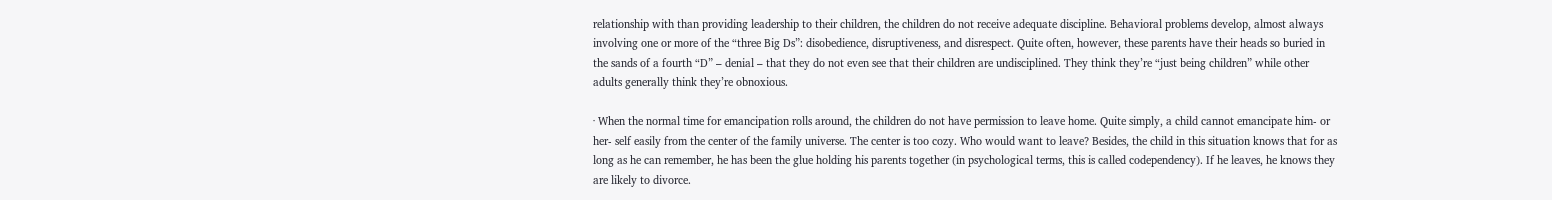relationship with than providing leadership to their children, the children do not receive adequate discipline. Behavioral problems develop, almost always involving one or more of the “three Big Ds”: disobedience, disruptiveness, and disrespect. Quite often, however, these parents have their heads so buried in the sands of a fourth “D” – denial – that they do not even see that their children are undisciplined. They think they’re “just being children” while other adults generally think they’re obnoxious.

· When the normal time for emancipation rolls around, the children do not have permission to leave home. Quite simply, a child cannot emancipate him- or her- self easily from the center of the family universe. The center is too cozy. Who would want to leave? Besides, the child in this situation knows that for as long as he can remember, he has been the glue holding his parents together (in psychological terms, this is called codependency). If he leaves, he knows they are likely to divorce.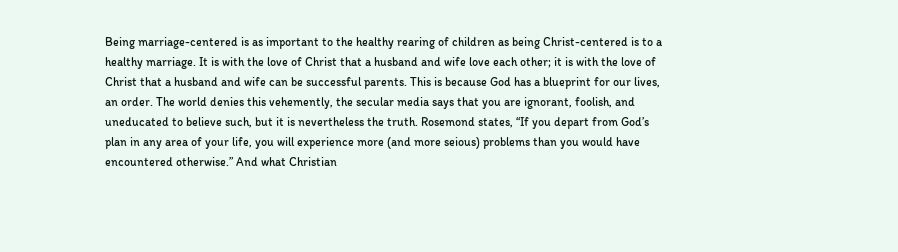Being marriage-centered is as important to the healthy rearing of children as being Christ-centered is to a healthy marriage. It is with the love of Christ that a husband and wife love each other; it is with the love of Christ that a husband and wife can be successful parents. This is because God has a blueprint for our lives, an order. The world denies this vehemently, the secular media says that you are ignorant, foolish, and uneducated to believe such, but it is nevertheless the truth. Rosemond states, “If you depart from God’s plan in any area of your life, you will experience more (and more seious) problems than you would have encountered otherwise.” And what Christian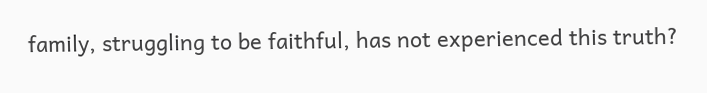family, struggling to be faithful, has not experienced this truth?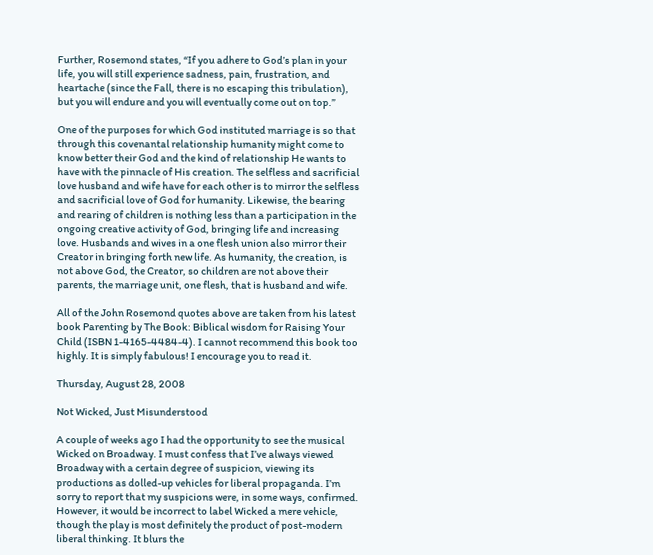Further, Rosemond states, “If you adhere to God’s plan in your life, you will still experience sadness, pain, frustration, and heartache (since the Fall, there is no escaping this tribulation), but you will endure and you will eventually come out on top.”

One of the purposes for which God instituted marriage is so that through this covenantal relationship humanity might come to know better their God and the kind of relationship He wants to have with the pinnacle of His creation. The selfless and sacrificial love husband and wife have for each other is to mirror the selfless and sacrificial love of God for humanity. Likewise, the bearing and rearing of children is nothing less than a participation in the ongoing creative activity of God, bringing life and increasing love. Husbands and wives in a one flesh union also mirror their Creator in bringing forth new life. As humanity, the creation, is not above God, the Creator, so children are not above their parents, the marriage unit, one flesh, that is husband and wife.

All of the John Rosemond quotes above are taken from his latest book Parenting by The Book: Biblical wisdom for Raising Your Child (ISBN 1-4165-4484-4). I cannot recommend this book too highly. It is simply fabulous! I encourage you to read it.

Thursday, August 28, 2008

Not Wicked, Just Misunderstood

A couple of weeks ago I had the opportunity to see the musical Wicked on Broadway. I must confess that I’ve always viewed Broadway with a certain degree of suspicion, viewing its productions as dolled-up vehicles for liberal propaganda. I’m sorry to report that my suspicions were, in some ways, confirmed. However, it would be incorrect to label Wicked a mere vehicle, though the play is most definitely the product of post-modern liberal thinking. It blurs the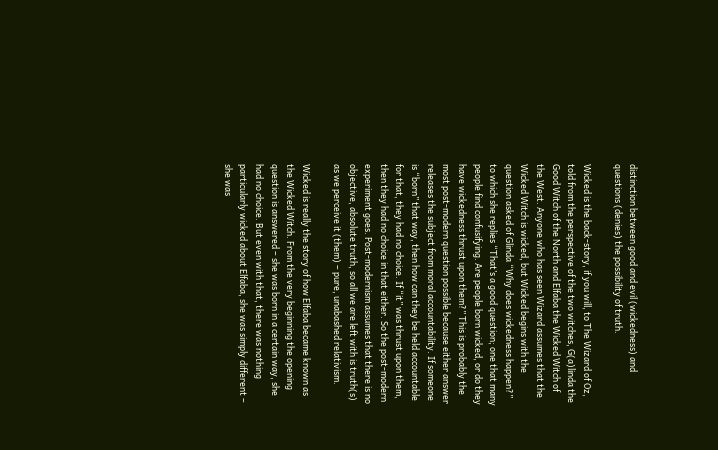distinction between good and evil (wickedness) and questions (denies) the possibility of truth.

Wicked is the back-story, if you will, to The Wizard of Oz, told from the perspective of the two witches, G(a)linda the Good Witch of the North and Elfaba the Wicked Witch of the West. Anyone who has seen Wizard assumes that the Wicked Witch is wicked, but Wicked begins with the question asked of Glinda “Why does wickedness happen?” to which she replies “That’s a good question; one that many people find confusifying. Are people born wicked, or do they have wickedness thrust upon them?” This is probably the most post-modern question possible because either answer releases the subject from moral accountability. If someone is “born” that way, then how can they be held accountable for that, they had no choice. If “it” was thrust upon them, then they had no choice in that either. So the post-modern experiment goes. Post-modernism assumes that there is no objective, absolute truth, so all we are left with is truth(s) as we perceive it (them) – pure, unabashed relativism.

Wicked is really the story of how Elfaba became known as the Wicked Witch. From the very beginning the opening question is answered – she was born in a certain way, she had no choice. But even with that, there was nothing particularly wicked about Elfaba, she was simply different – she was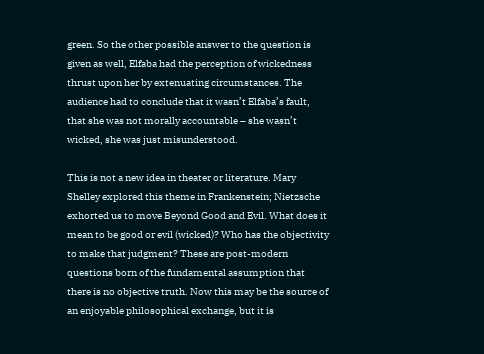green. So the other possible answer to the question is given as well, Elfaba had the perception of wickedness thrust upon her by extenuating circumstances. The audience had to conclude that it wasn’t Elfaba’s fault, that she was not morally accountable – she wasn’t wicked, she was just misunderstood.

This is not a new idea in theater or literature. Mary Shelley explored this theme in Frankenstein; Nietzsche exhorted us to move Beyond Good and Evil. What does it mean to be good or evil (wicked)? Who has the objectivity to make that judgment? These are post-modern questions born of the fundamental assumption that there is no objective truth. Now this may be the source of an enjoyable philosophical exchange, but it is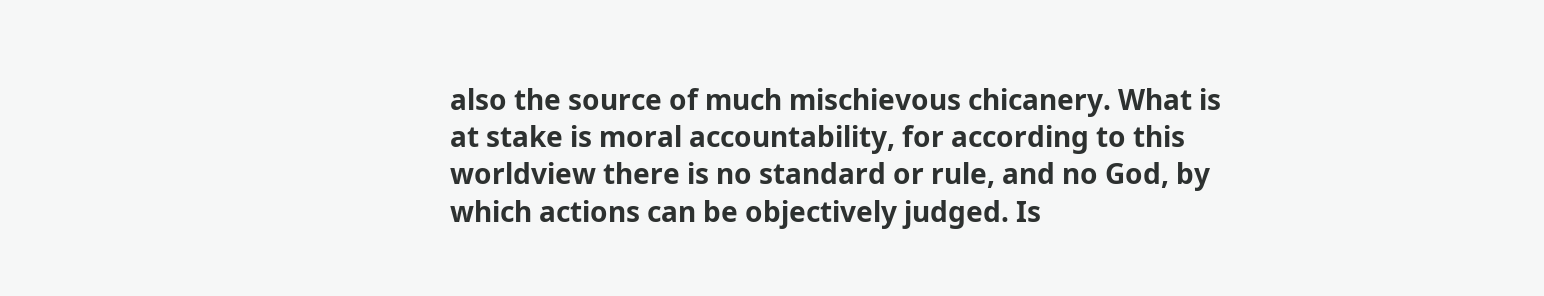also the source of much mischievous chicanery. What is at stake is moral accountability, for according to this worldview there is no standard or rule, and no God, by which actions can be objectively judged. Is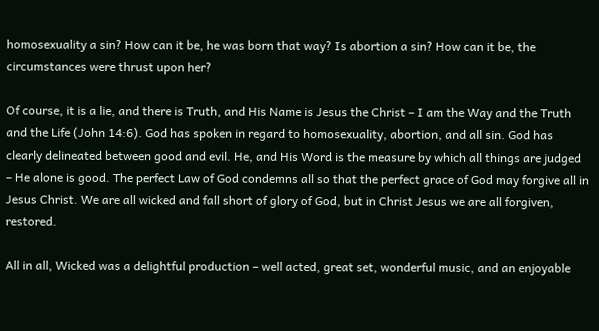homosexuality a sin? How can it be, he was born that way? Is abortion a sin? How can it be, the circumstances were thrust upon her?

Of course, it is a lie, and there is Truth, and His Name is Jesus the Christ – I am the Way and the Truth and the Life (John 14:6). God has spoken in regard to homosexuality, abortion, and all sin. God has clearly delineated between good and evil. He, and His Word is the measure by which all things are judged – He alone is good. The perfect Law of God condemns all so that the perfect grace of God may forgive all in Jesus Christ. We are all wicked and fall short of glory of God, but in Christ Jesus we are all forgiven, restored.

All in all, Wicked was a delightful production – well acted, great set, wonderful music, and an enjoyable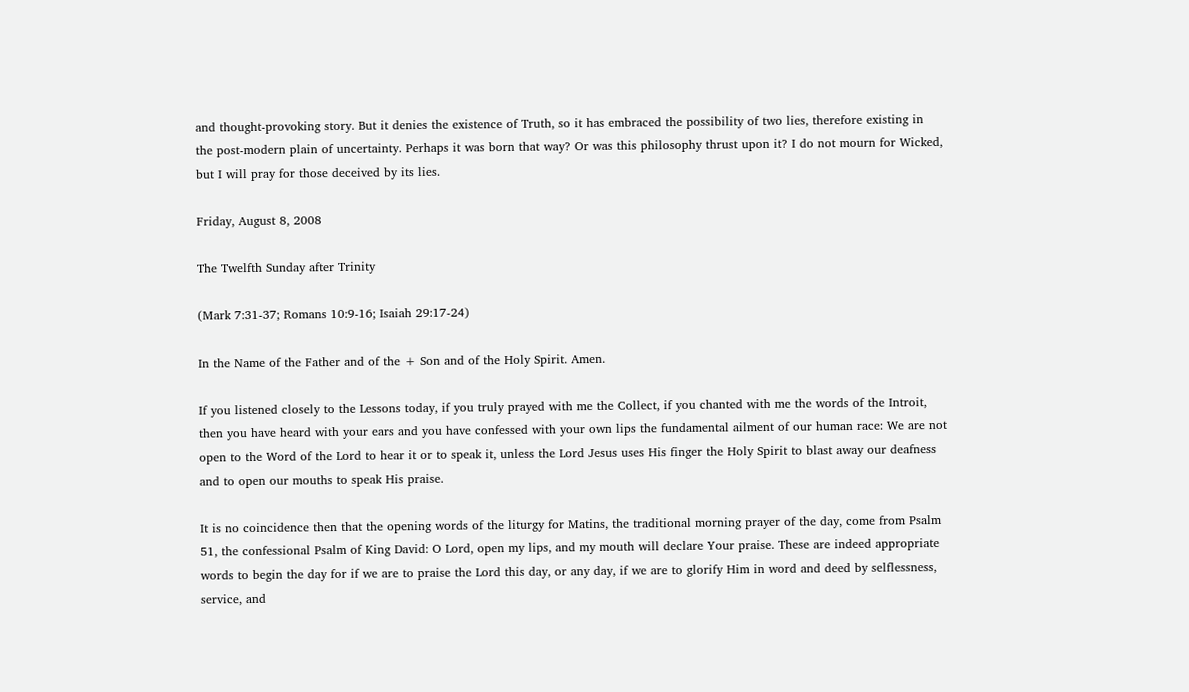and thought-provoking story. But it denies the existence of Truth, so it has embraced the possibility of two lies, therefore existing in the post-modern plain of uncertainty. Perhaps it was born that way? Or was this philosophy thrust upon it? I do not mourn for Wicked, but I will pray for those deceived by its lies.

Friday, August 8, 2008

The Twelfth Sunday after Trinity

(Mark 7:31-37; Romans 10:9-16; Isaiah 29:17-24)

In the Name of the Father and of the + Son and of the Holy Spirit. Amen.

If you listened closely to the Lessons today, if you truly prayed with me the Collect, if you chanted with me the words of the Introit, then you have heard with your ears and you have confessed with your own lips the fundamental ailment of our human race: We are not open to the Word of the Lord to hear it or to speak it, unless the Lord Jesus uses His finger the Holy Spirit to blast away our deafness and to open our mouths to speak His praise.

It is no coincidence then that the opening words of the liturgy for Matins, the traditional morning prayer of the day, come from Psalm 51, the confessional Psalm of King David: O Lord, open my lips, and my mouth will declare Your praise. These are indeed appropriate words to begin the day for if we are to praise the Lord this day, or any day, if we are to glorify Him in word and deed by selflessness, service, and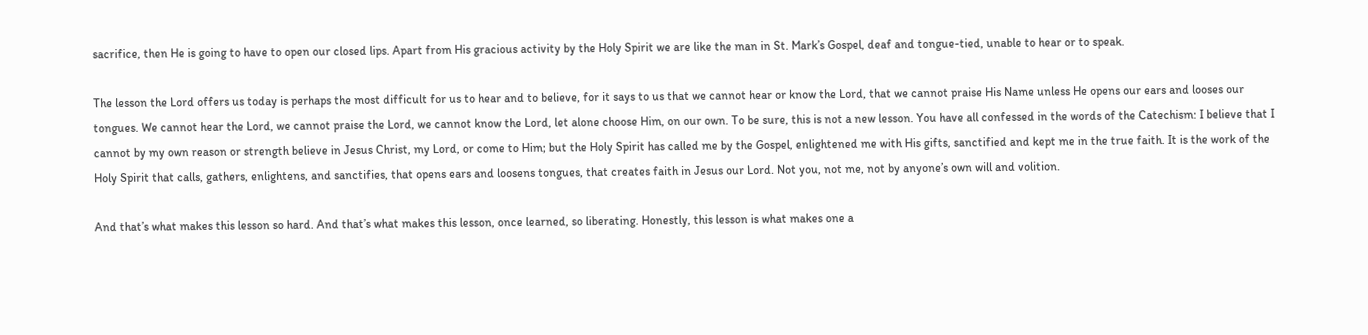sacrifice, then He is going to have to open our closed lips. Apart from His gracious activity by the Holy Spirit we are like the man in St. Mark’s Gospel, deaf and tongue-tied, unable to hear or to speak.

The lesson the Lord offers us today is perhaps the most difficult for us to hear and to believe, for it says to us that we cannot hear or know the Lord, that we cannot praise His Name unless He opens our ears and looses our tongues. We cannot hear the Lord, we cannot praise the Lord, we cannot know the Lord, let alone choose Him, on our own. To be sure, this is not a new lesson. You have all confessed in the words of the Catechism: I believe that I cannot by my own reason or strength believe in Jesus Christ, my Lord, or come to Him; but the Holy Spirit has called me by the Gospel, enlightened me with His gifts, sanctified and kept me in the true faith. It is the work of the Holy Spirit that calls, gathers, enlightens, and sanctifies, that opens ears and loosens tongues, that creates faith in Jesus our Lord. Not you, not me, not by anyone’s own will and volition.

And that’s what makes this lesson so hard. And that’s what makes this lesson, once learned, so liberating. Honestly, this lesson is what makes one a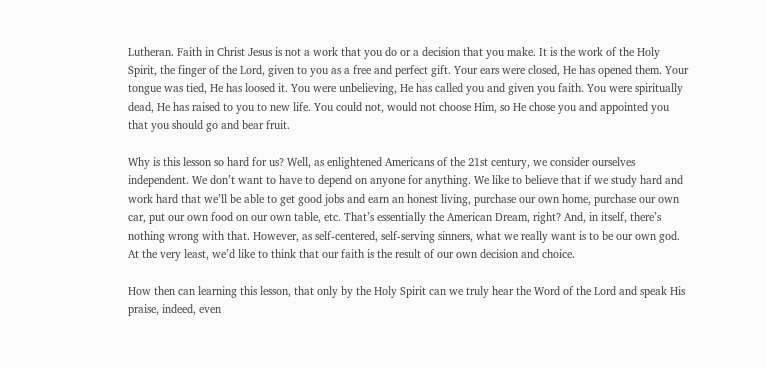Lutheran. Faith in Christ Jesus is not a work that you do or a decision that you make. It is the work of the Holy Spirit, the finger of the Lord, given to you as a free and perfect gift. Your ears were closed, He has opened them. Your tongue was tied, He has loosed it. You were unbelieving, He has called you and given you faith. You were spiritually dead, He has raised to you to new life. You could not, would not choose Him, so He chose you and appointed you that you should go and bear fruit.

Why is this lesson so hard for us? Well, as enlightened Americans of the 21st century, we consider ourselves independent. We don’t want to have to depend on anyone for anything. We like to believe that if we study hard and work hard that we’ll be able to get good jobs and earn an honest living, purchase our own home, purchase our own car, put our own food on our own table, etc. That’s essentially the American Dream, right? And, in itself, there’s nothing wrong with that. However, as self-centered, self-serving sinners, what we really want is to be our own god. At the very least, we’d like to think that our faith is the result of our own decision and choice.

How then can learning this lesson, that only by the Holy Spirit can we truly hear the Word of the Lord and speak His praise, indeed, even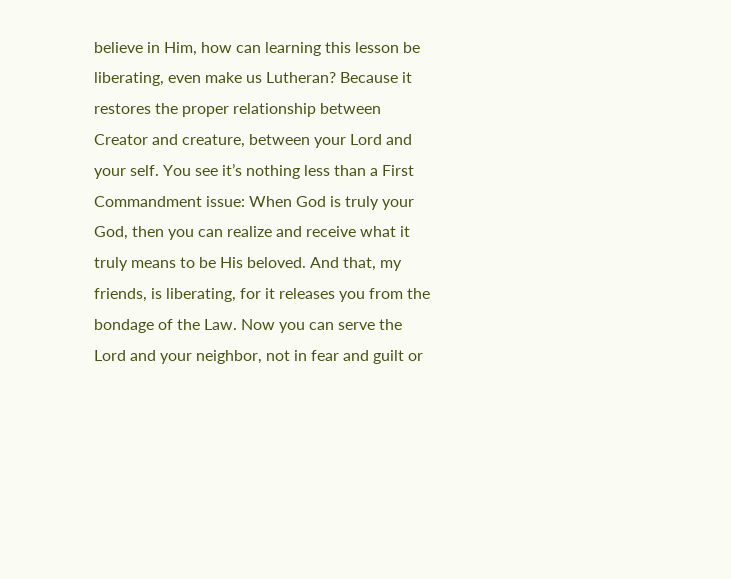believe in Him, how can learning this lesson be liberating, even make us Lutheran? Because it restores the proper relationship between Creator and creature, between your Lord and your self. You see it’s nothing less than a First Commandment issue: When God is truly your God, then you can realize and receive what it truly means to be His beloved. And that, my friends, is liberating, for it releases you from the bondage of the Law. Now you can serve the Lord and your neighbor, not in fear and guilt or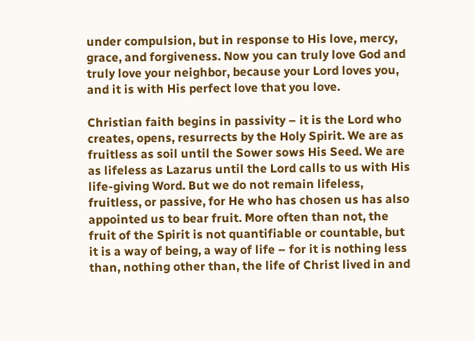under compulsion, but in response to His love, mercy, grace, and forgiveness. Now you can truly love God and truly love your neighbor, because your Lord loves you, and it is with His perfect love that you love.

Christian faith begins in passivity – it is the Lord who creates, opens, resurrects by the Holy Spirit. We are as fruitless as soil until the Sower sows His Seed. We are as lifeless as Lazarus until the Lord calls to us with His life-giving Word. But we do not remain lifeless, fruitless, or passive, for He who has chosen us has also appointed us to bear fruit. More often than not, the fruit of the Spirit is not quantifiable or countable, but it is a way of being, a way of life – for it is nothing less than, nothing other than, the life of Christ lived in and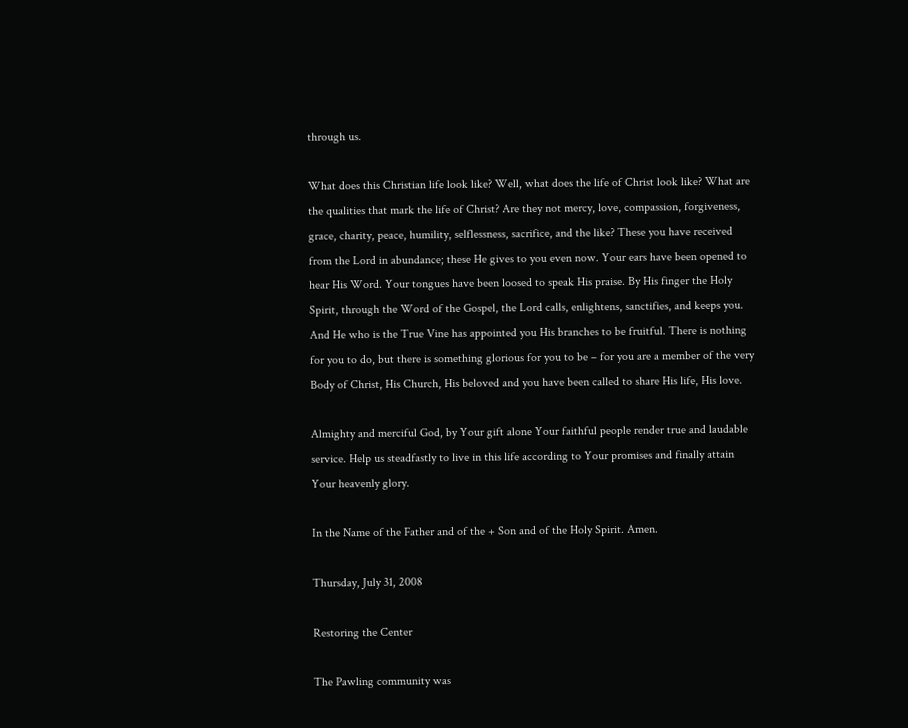through us.

What does this Christian life look like? Well, what does the life of Christ look like? What are the qualities that mark the life of Christ? Are they not mercy, love, compassion, forgiveness, grace, charity, peace, humility, selflessness, sacrifice, and the like? These you have received from the Lord in abundance; these He gives to you even now. Your ears have been opened to hear His Word. Your tongues have been loosed to speak His praise. By His finger the Holy Spirit, through the Word of the Gospel, the Lord calls, enlightens, sanctifies, and keeps you. And He who is the True Vine has appointed you His branches to be fruitful. There is nothing for you to do, but there is something glorious for you to be – for you are a member of the very Body of Christ, His Church, His beloved and you have been called to share His life, His love.

Almighty and merciful God, by Your gift alone Your faithful people render true and laudable service. Help us steadfastly to live in this life according to Your promises and finally attain Your heavenly glory.

In the Name of the Father and of the + Son and of the Holy Spirit. Amen.

Thursday, July 31, 2008

Restoring the Center

The Pawling community was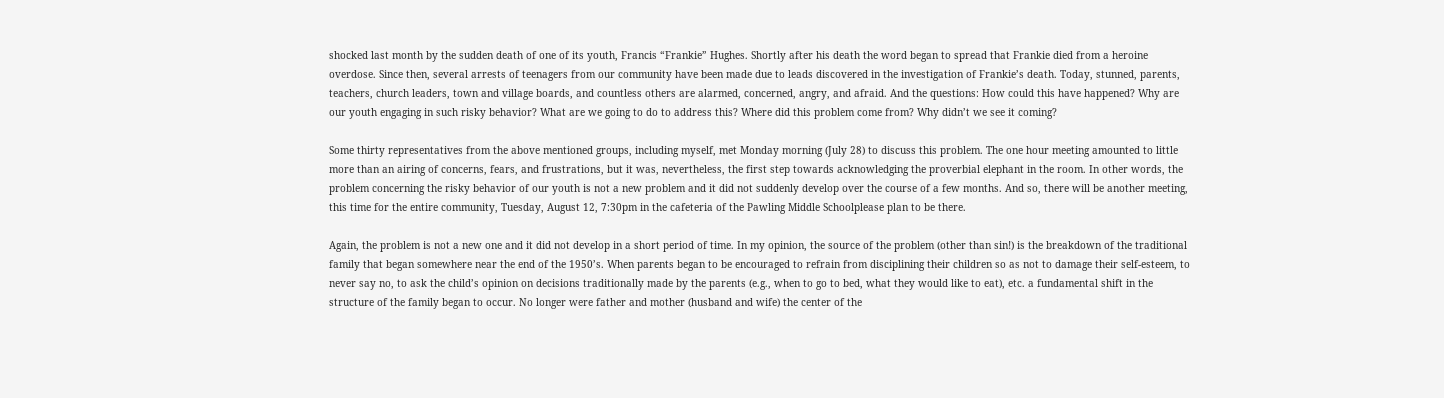shocked last month by the sudden death of one of its youth, Francis “Frankie” Hughes. Shortly after his death the word began to spread that Frankie died from a heroine overdose. Since then, several arrests of teenagers from our community have been made due to leads discovered in the investigation of Frankie’s death. Today, stunned, parents, teachers, church leaders, town and village boards, and countless others are alarmed, concerned, angry, and afraid. And the questions: How could this have happened? Why are our youth engaging in such risky behavior? What are we going to do to address this? Where did this problem come from? Why didn’t we see it coming?

Some thirty representatives from the above mentioned groups, including myself, met Monday morning (July 28) to discuss this problem. The one hour meeting amounted to little more than an airing of concerns, fears, and frustrations, but it was, nevertheless, the first step towards acknowledging the proverbial elephant in the room. In other words, the problem concerning the risky behavior of our youth is not a new problem and it did not suddenly develop over the course of a few months. And so, there will be another meeting, this time for the entire community, Tuesday, August 12, 7:30pm in the cafeteria of the Pawling Middle Schoolplease plan to be there.

Again, the problem is not a new one and it did not develop in a short period of time. In my opinion, the source of the problem (other than sin!) is the breakdown of the traditional family that began somewhere near the end of the 1950’s. When parents began to be encouraged to refrain from disciplining their children so as not to damage their self-esteem, to never say no, to ask the child’s opinion on decisions traditionally made by the parents (e.g., when to go to bed, what they would like to eat), etc. a fundamental shift in the structure of the family began to occur. No longer were father and mother (husband and wife) the center of the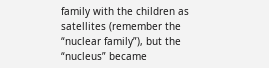family with the children as satellites (remember the “nuclear family”), but the “nucleus” became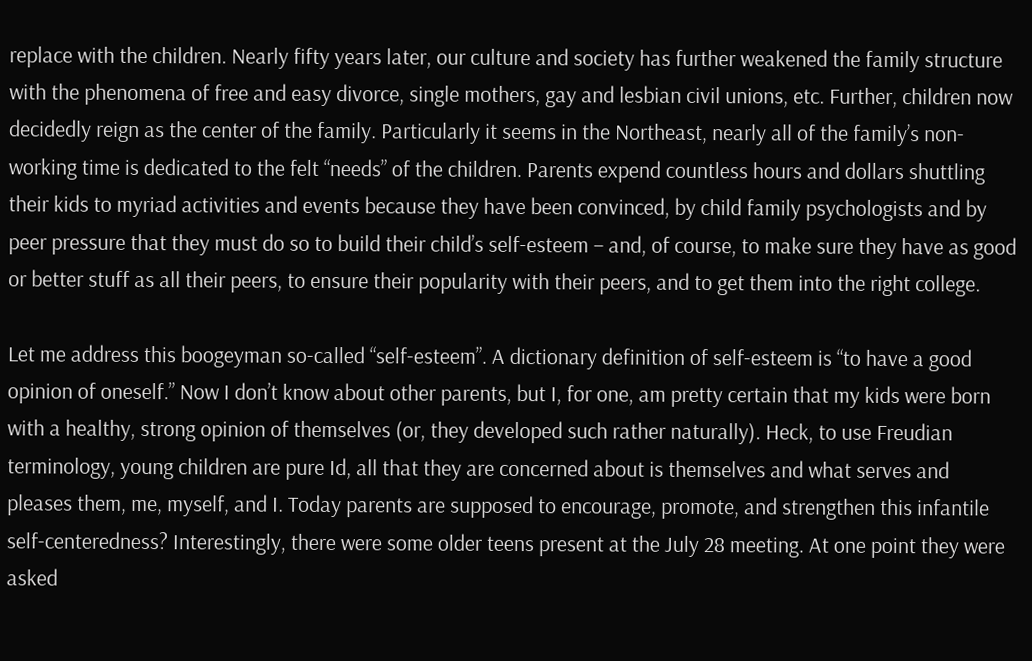replace with the children. Nearly fifty years later, our culture and society has further weakened the family structure with the phenomena of free and easy divorce, single mothers, gay and lesbian civil unions, etc. Further, children now decidedly reign as the center of the family. Particularly it seems in the Northeast, nearly all of the family’s non-working time is dedicated to the felt “needs” of the children. Parents expend countless hours and dollars shuttling their kids to myriad activities and events because they have been convinced, by child family psychologists and by peer pressure that they must do so to build their child’s self-esteem – and, of course, to make sure they have as good or better stuff as all their peers, to ensure their popularity with their peers, and to get them into the right college.

Let me address this boogeyman so-called “self-esteem”. A dictionary definition of self-esteem is “to have a good opinion of oneself.” Now I don’t know about other parents, but I, for one, am pretty certain that my kids were born with a healthy, strong opinion of themselves (or, they developed such rather naturally). Heck, to use Freudian terminology, young children are pure Id, all that they are concerned about is themselves and what serves and pleases them, me, myself, and I. Today parents are supposed to encourage, promote, and strengthen this infantile self-centeredness? Interestingly, there were some older teens present at the July 28 meeting. At one point they were asked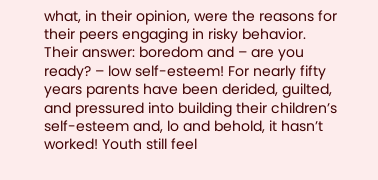what, in their opinion, were the reasons for their peers engaging in risky behavior. Their answer: boredom and – are you ready? – low self-esteem! For nearly fifty years parents have been derided, guilted, and pressured into building their children’s self-esteem and, lo and behold, it hasn’t worked! Youth still feel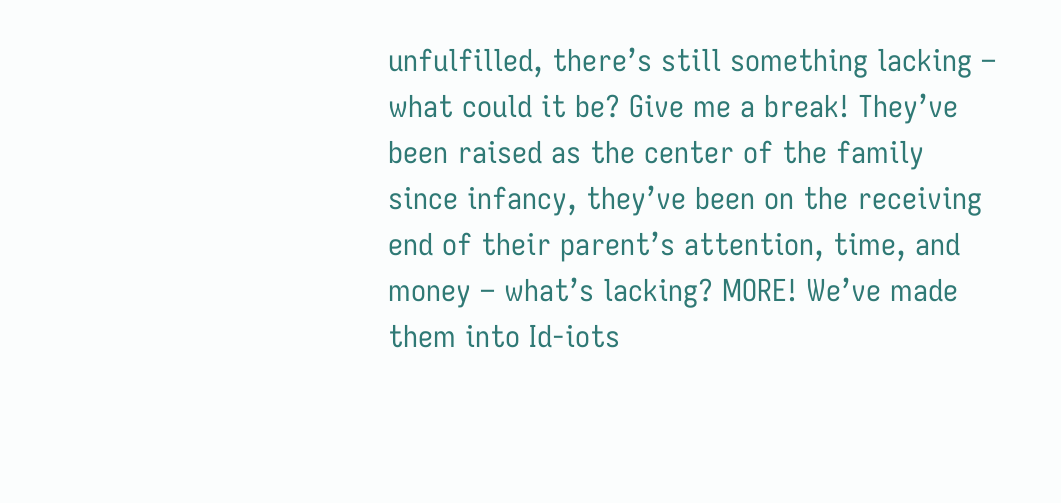unfulfilled, there’s still something lacking – what could it be? Give me a break! They’ve been raised as the center of the family since infancy, they’ve been on the receiving end of their parent’s attention, time, and money – what’s lacking? MORE! We’ve made them into Id-iots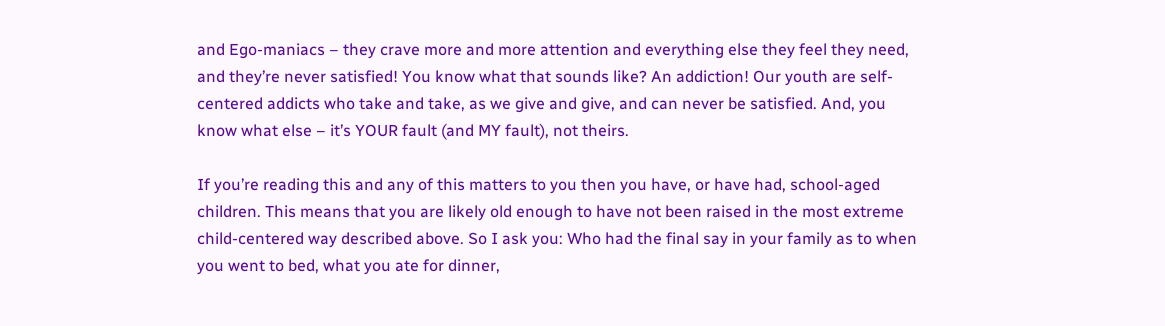and Ego-maniacs – they crave more and more attention and everything else they feel they need, and they’re never satisfied! You know what that sounds like? An addiction! Our youth are self-centered addicts who take and take, as we give and give, and can never be satisfied. And, you know what else – it’s YOUR fault (and MY fault), not theirs.

If you’re reading this and any of this matters to you then you have, or have had, school-aged children. This means that you are likely old enough to have not been raised in the most extreme child-centered way described above. So I ask you: Who had the final say in your family as to when you went to bed, what you ate for dinner,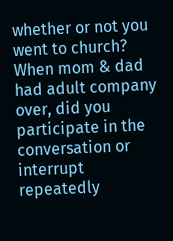whether or not you went to church? When mom & dad had adult company over, did you participate in the conversation or interrupt repeatedly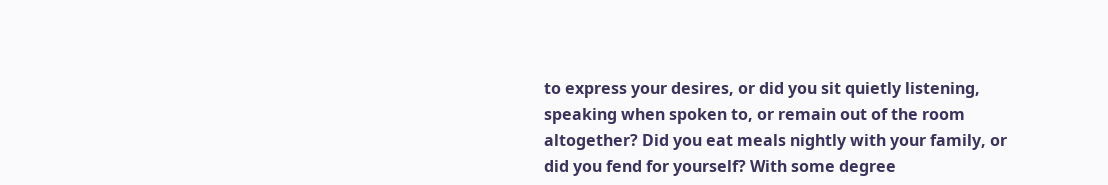to express your desires, or did you sit quietly listening, speaking when spoken to, or remain out of the room altogether? Did you eat meals nightly with your family, or did you fend for yourself? With some degree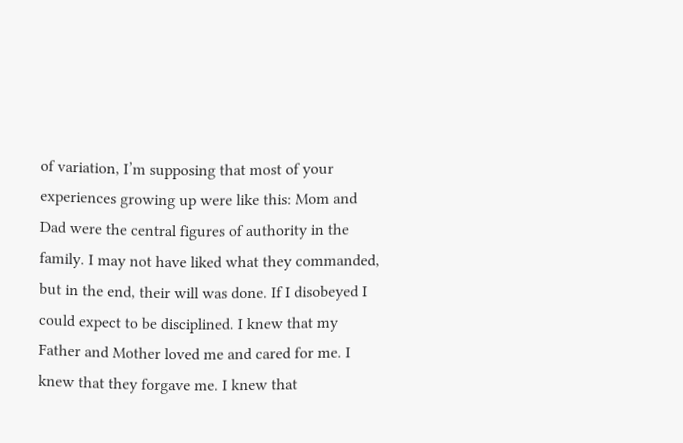of variation, I’m supposing that most of your experiences growing up were like this: Mom and Dad were the central figures of authority in the family. I may not have liked what they commanded, but in the end, their will was done. If I disobeyed I could expect to be disciplined. I knew that my Father and Mother loved me and cared for me. I knew that they forgave me. I knew that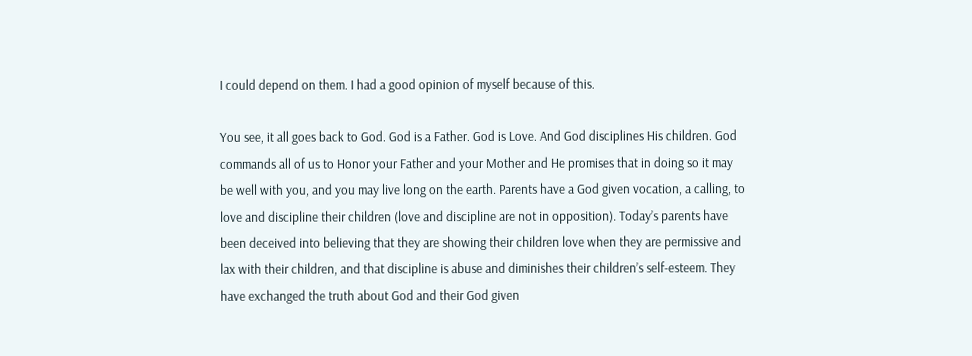I could depend on them. I had a good opinion of myself because of this.

You see, it all goes back to God. God is a Father. God is Love. And God disciplines His children. God commands all of us to Honor your Father and your Mother and He promises that in doing so it may be well with you, and you may live long on the earth. Parents have a God given vocation, a calling, to love and discipline their children (love and discipline are not in opposition). Today’s parents have been deceived into believing that they are showing their children love when they are permissive and lax with their children, and that discipline is abuse and diminishes their children’s self-esteem. They have exchanged the truth about God and their God given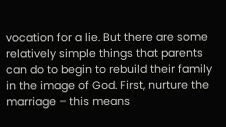vocation for a lie. But there are some relatively simple things that parents can do to begin to rebuild their family in the image of God. First, nurture the marriage – this means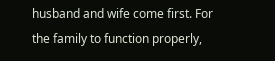husband and wife come first. For the family to function properly,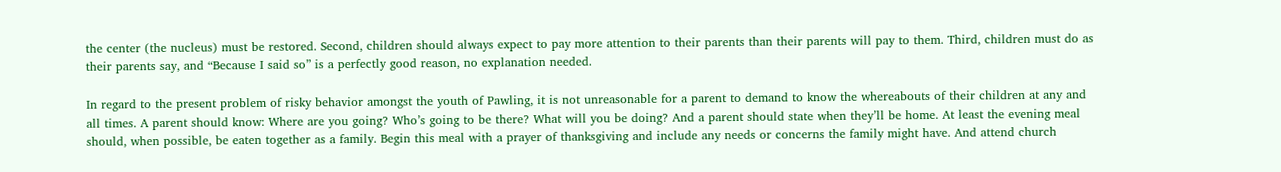the center (the nucleus) must be restored. Second, children should always expect to pay more attention to their parents than their parents will pay to them. Third, children must do as their parents say, and “Because I said so” is a perfectly good reason, no explanation needed.

In regard to the present problem of risky behavior amongst the youth of Pawling, it is not unreasonable for a parent to demand to know the whereabouts of their children at any and all times. A parent should know: Where are you going? Who’s going to be there? What will you be doing? And a parent should state when they’ll be home. At least the evening meal should, when possible, be eaten together as a family. Begin this meal with a prayer of thanksgiving and include any needs or concerns the family might have. And attend church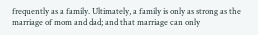frequently as a family. Ultimately, a family is only as strong as the marriage of mom and dad; and that marriage can only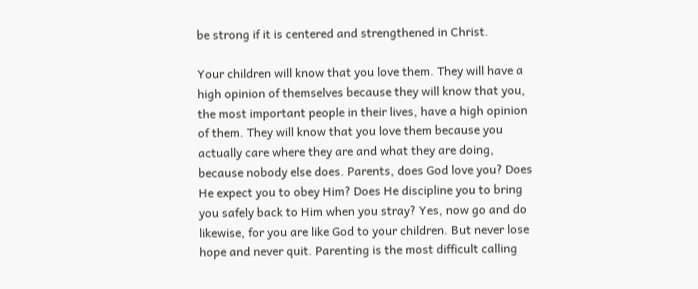be strong if it is centered and strengthened in Christ.

Your children will know that you love them. They will have a high opinion of themselves because they will know that you, the most important people in their lives, have a high opinion of them. They will know that you love them because you actually care where they are and what they are doing, because nobody else does. Parents, does God love you? Does He expect you to obey Him? Does He discipline you to bring you safely back to Him when you stray? Yes, now go and do likewise, for you are like God to your children. But never lose hope and never quit. Parenting is the most difficult calling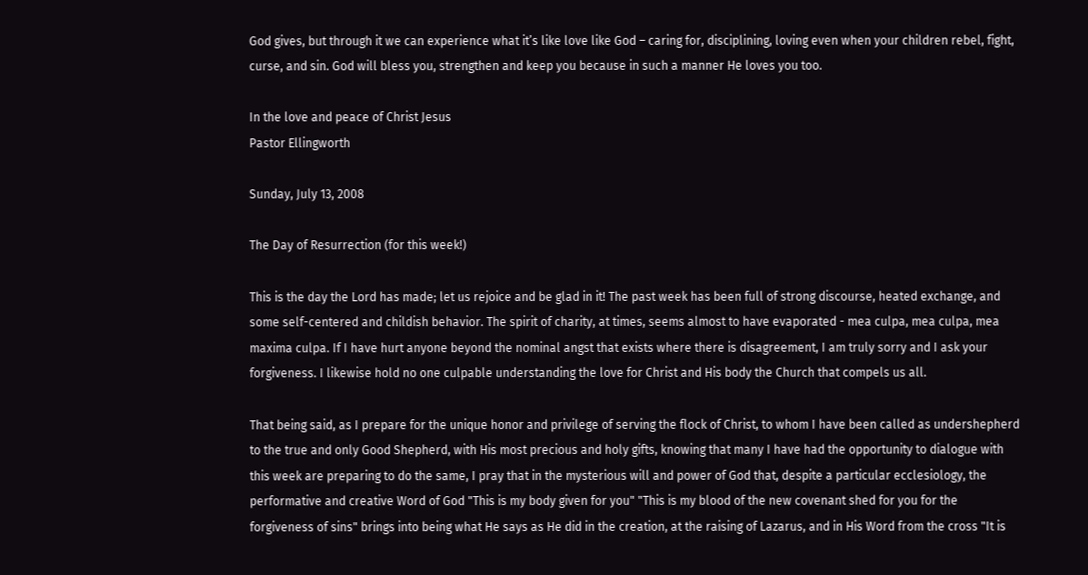God gives, but through it we can experience what it’s like love like God – caring for, disciplining, loving even when your children rebel, fight, curse, and sin. God will bless you, strengthen and keep you because in such a manner He loves you too.

In the love and peace of Christ Jesus
Pastor Ellingworth

Sunday, July 13, 2008

The Day of Resurrection (for this week!)

This is the day the Lord has made; let us rejoice and be glad in it! The past week has been full of strong discourse, heated exchange, and some self-centered and childish behavior. The spirit of charity, at times, seems almost to have evaporated - mea culpa, mea culpa, mea maxima culpa. If I have hurt anyone beyond the nominal angst that exists where there is disagreement, I am truly sorry and I ask your forgiveness. I likewise hold no one culpable understanding the love for Christ and His body the Church that compels us all.

That being said, as I prepare for the unique honor and privilege of serving the flock of Christ, to whom I have been called as undershepherd to the true and only Good Shepherd, with His most precious and holy gifts, knowing that many I have had the opportunity to dialogue with this week are preparing to do the same, I pray that in the mysterious will and power of God that, despite a particular ecclesiology, the performative and creative Word of God "This is my body given for you" "This is my blood of the new covenant shed for you for the forgiveness of sins" brings into being what He says as He did in the creation, at the raising of Lazarus, and in His Word from the cross "It is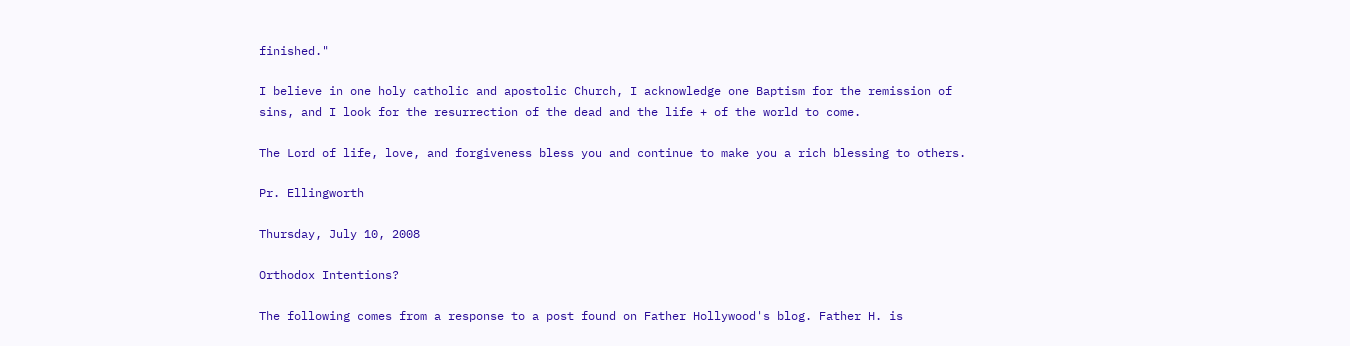finished."

I believe in one holy catholic and apostolic Church, I acknowledge one Baptism for the remission of sins, and I look for the resurrection of the dead and the life + of the world to come.

The Lord of life, love, and forgiveness bless you and continue to make you a rich blessing to others.

Pr. Ellingworth

Thursday, July 10, 2008

Orthodox Intentions?

The following comes from a response to a post found on Father Hollywood's blog. Father H. is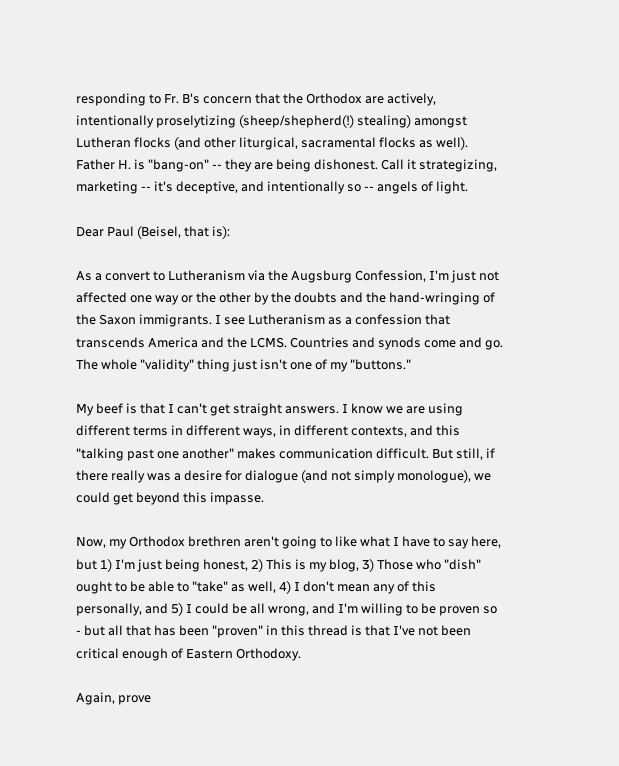responding to Fr. B's concern that the Orthodox are actively, intentionally proselytizing (sheep/shepherd(!) stealing) amongst Lutheran flocks (and other liturgical, sacramental flocks as well). Father H. is "bang-on" -- they are being dishonest. Call it strategizing, marketing -- it's deceptive, and intentionally so -- angels of light.

Dear Paul (Beisel, that is):

As a convert to Lutheranism via the Augsburg Confession, I'm just not affected one way or the other by the doubts and the hand-wringing of the Saxon immigrants. I see Lutheranism as a confession that transcends America and the LCMS. Countries and synods come and go. The whole "validity" thing just isn't one of my "buttons."

My beef is that I can't get straight answers. I know we are using different terms in different ways, in different contexts, and this "talking past one another" makes communication difficult. But still, if there really was a desire for dialogue (and not simply monologue), we could get beyond this impasse.

Now, my Orthodox brethren aren't going to like what I have to say here, but 1) I'm just being honest, 2) This is my blog, 3) Those who "dish" ought to be able to "take" as well, 4) I don't mean any of this personally, and 5) I could be all wrong, and I'm willing to be proven so - but all that has been "proven" in this thread is that I've not been critical enough of Eastern Orthodoxy.

Again, prove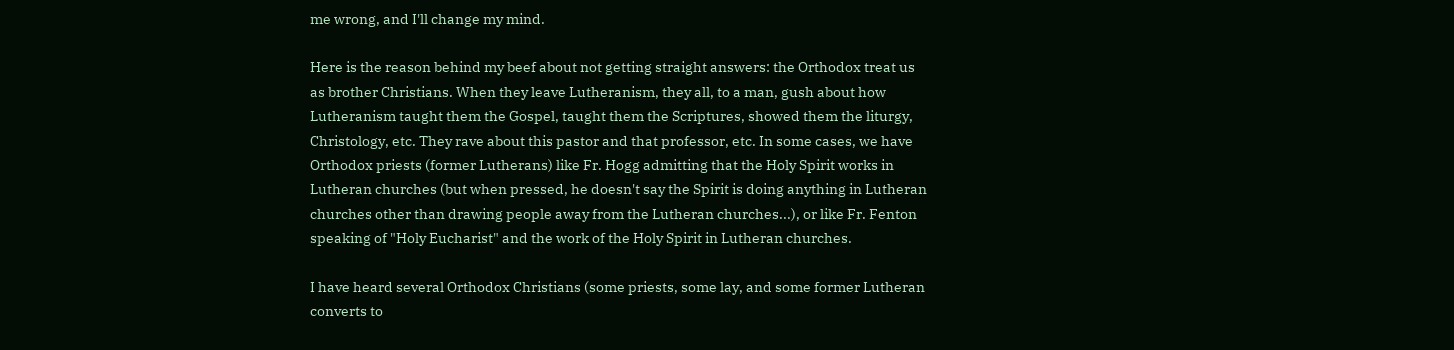me wrong, and I'll change my mind.

Here is the reason behind my beef about not getting straight answers: the Orthodox treat us as brother Christians. When they leave Lutheranism, they all, to a man, gush about how Lutheranism taught them the Gospel, taught them the Scriptures, showed them the liturgy, Christology, etc. They rave about this pastor and that professor, etc. In some cases, we have Orthodox priests (former Lutherans) like Fr. Hogg admitting that the Holy Spirit works in Lutheran churches (but when pressed, he doesn't say the Spirit is doing anything in Lutheran churches other than drawing people away from the Lutheran churches...), or like Fr. Fenton speaking of "Holy Eucharist" and the work of the Holy Spirit in Lutheran churches.

I have heard several Orthodox Christians (some priests, some lay, and some former Lutheran converts to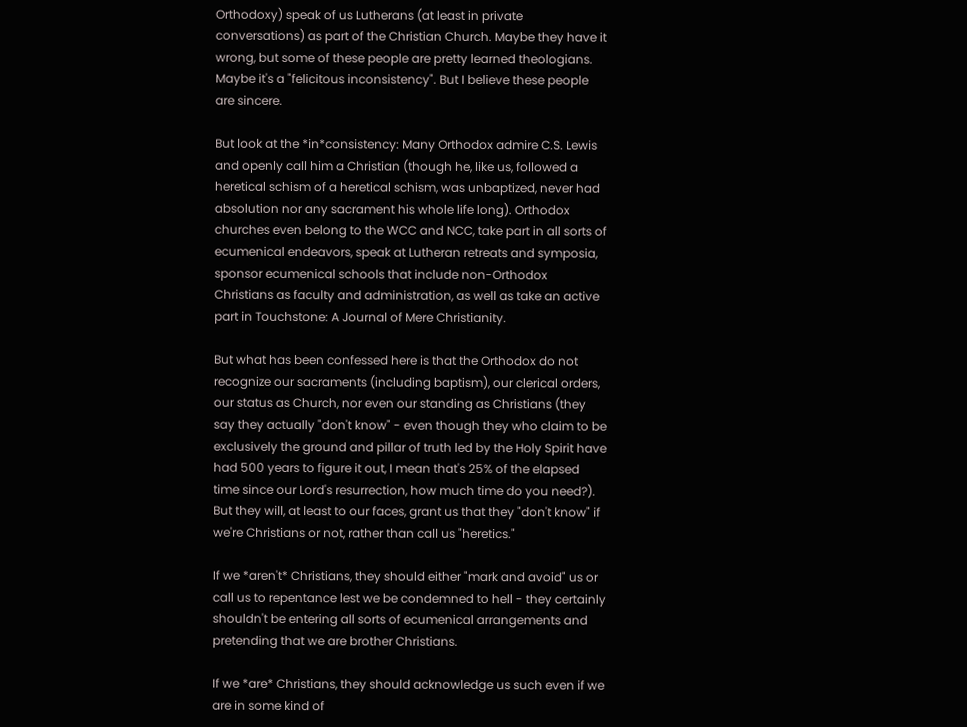Orthodoxy) speak of us Lutherans (at least in private conversations) as part of the Christian Church. Maybe they have it wrong, but some of these people are pretty learned theologians. Maybe it's a "felicitous inconsistency". But I believe these people are sincere.

But look at the *in*consistency: Many Orthodox admire C.S. Lewis and openly call him a Christian (though he, like us, followed a heretical schism of a heretical schism, was unbaptized, never had absolution nor any sacrament his whole life long). Orthodox churches even belong to the WCC and NCC, take part in all sorts of ecumenical endeavors, speak at Lutheran retreats and symposia, sponsor ecumenical schools that include non-Orthodox Christians as faculty and administration, as well as take an active part in Touchstone: A Journal of Mere Christianity.

But what has been confessed here is that the Orthodox do not recognize our sacraments (including baptism), our clerical orders, our status as Church, nor even our standing as Christians (they say they actually "don't know" - even though they who claim to be exclusively the ground and pillar of truth led by the Holy Spirit have had 500 years to figure it out, I mean that's 25% of the elapsed time since our Lord's resurrection, how much time do you need?). But they will, at least to our faces, grant us that they "don't know" if we're Christians or not, rather than call us "heretics."

If we *aren't* Christians, they should either "mark and avoid" us or call us to repentance lest we be condemned to hell - they certainly shouldn't be entering all sorts of ecumenical arrangements and pretending that we are brother Christians.

If we *are* Christians, they should acknowledge us such even if we are in some kind of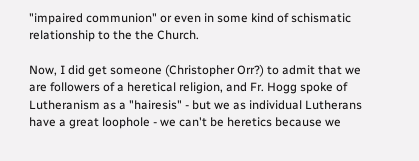"impaired communion" or even in some kind of schismatic relationship to the the Church.

Now, I did get someone (Christopher Orr?) to admit that we are followers of a heretical religion, and Fr. Hogg spoke of Lutheranism as a "hairesis" - but we as individual Lutherans have a great loophole - we can't be heretics because we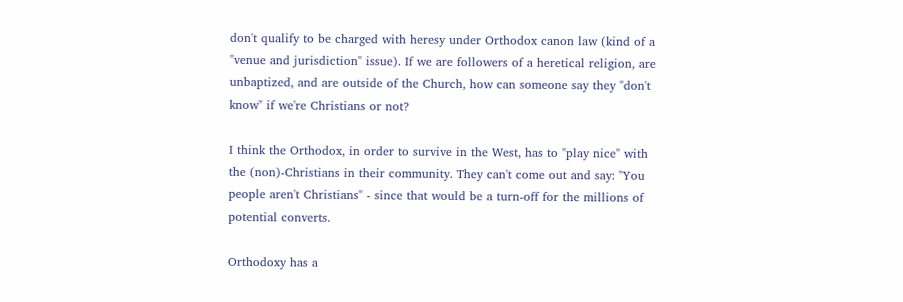don't qualify to be charged with heresy under Orthodox canon law (kind of a "venue and jurisdiction" issue). If we are followers of a heretical religion, are unbaptized, and are outside of the Church, how can someone say they "don't know" if we're Christians or not?

I think the Orthodox, in order to survive in the West, has to "play nice" with the (non)-Christians in their community. They can't come out and say: "You people aren't Christians" - since that would be a turn-off for the millions of potential converts.

Orthodoxy has a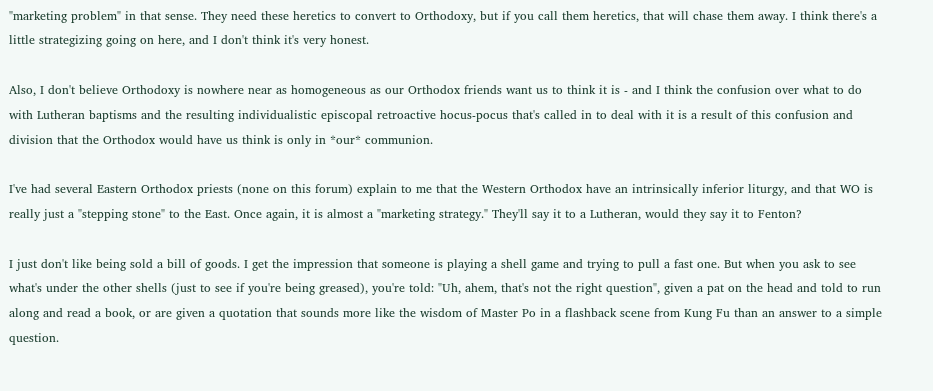"marketing problem" in that sense. They need these heretics to convert to Orthodoxy, but if you call them heretics, that will chase them away. I think there's a little strategizing going on here, and I don't think it's very honest.

Also, I don't believe Orthodoxy is nowhere near as homogeneous as our Orthodox friends want us to think it is - and I think the confusion over what to do with Lutheran baptisms and the resulting individualistic episcopal retroactive hocus-pocus that's called in to deal with it is a result of this confusion and division that the Orthodox would have us think is only in *our* communion.

I've had several Eastern Orthodox priests (none on this forum) explain to me that the Western Orthodox have an intrinsically inferior liturgy, and that WO is really just a "stepping stone" to the East. Once again, it is almost a "marketing strategy." They'll say it to a Lutheran, would they say it to Fenton?

I just don't like being sold a bill of goods. I get the impression that someone is playing a shell game and trying to pull a fast one. But when you ask to see what's under the other shells (just to see if you're being greased), you're told: "Uh, ahem, that's not the right question", given a pat on the head and told to run along and read a book, or are given a quotation that sounds more like the wisdom of Master Po in a flashback scene from Kung Fu than an answer to a simple question.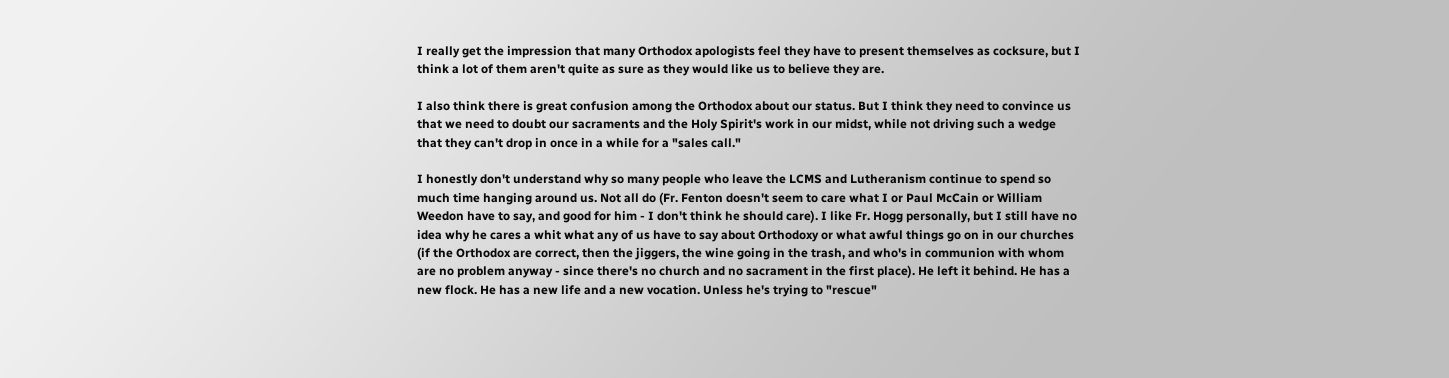I really get the impression that many Orthodox apologists feel they have to present themselves as cocksure, but I think a lot of them aren't quite as sure as they would like us to believe they are.

I also think there is great confusion among the Orthodox about our status. But I think they need to convince us that we need to doubt our sacraments and the Holy Spirit's work in our midst, while not driving such a wedge that they can't drop in once in a while for a "sales call."

I honestly don't understand why so many people who leave the LCMS and Lutheranism continue to spend so much time hanging around us. Not all do (Fr. Fenton doesn't seem to care what I or Paul McCain or William Weedon have to say, and good for him - I don't think he should care). I like Fr. Hogg personally, but I still have no idea why he cares a whit what any of us have to say about Orthodoxy or what awful things go on in our churches (if the Orthodox are correct, then the jiggers, the wine going in the trash, and who's in communion with whom are no problem anyway - since there's no church and no sacrament in the first place). He left it behind. He has a new flock. He has a new life and a new vocation. Unless he's trying to "rescue"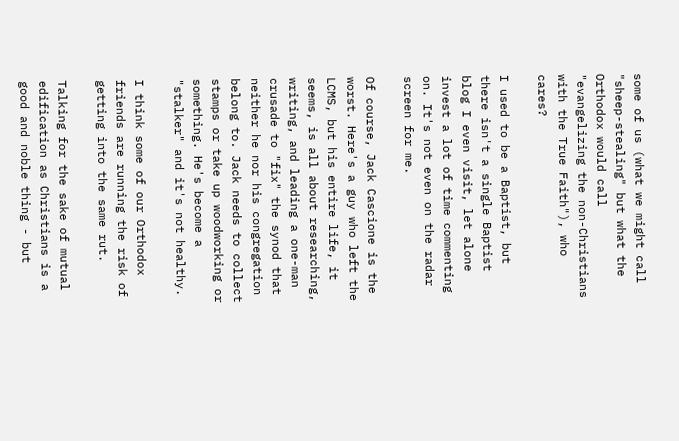some of us (what we might call "sheep-stealing" but what the Orthodox would call "evangelizing the non-Christians with the True Faith"), who cares?

I used to be a Baptist, but there isn't a single Baptist blog I even visit, let alone invest a lot of time commenting on. It's not even on the radar screen for me.

Of course, Jack Cascione is the worst. Here's a guy who left the LCMS, but his entire life, it seems, is all about researching, writing, and leading a one-man crusade to "fix" the synod that neither he nor his congregation belong to. Jack needs to collect stamps or take up woodworking or something. He's become a "stalker" and it's not healthy.

I think some of our Orthodox friends are running the risk of getting into the same rut.

Talking for the sake of mutual edification as Christians is a good and noble thing - but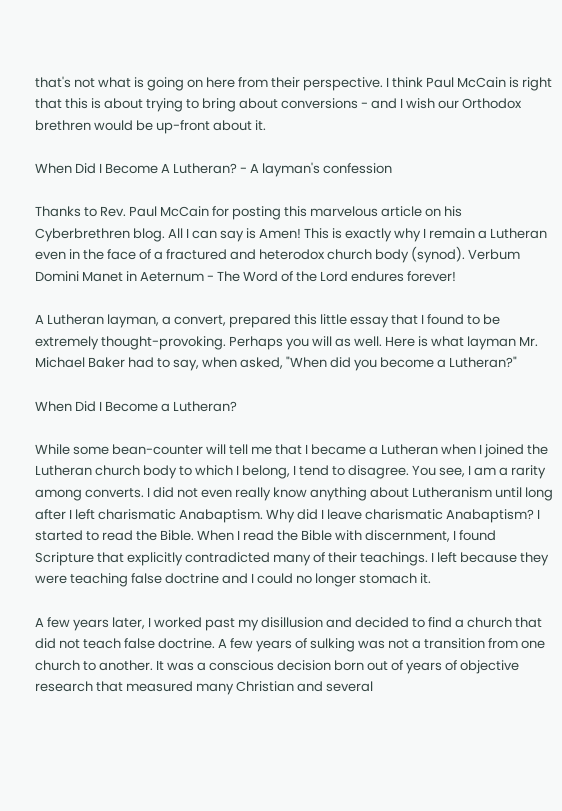that's not what is going on here from their perspective. I think Paul McCain is right that this is about trying to bring about conversions - and I wish our Orthodox brethren would be up-front about it.

When Did I Become A Lutheran? - A layman's confession

Thanks to Rev. Paul McCain for posting this marvelous article on his Cyberbrethren blog. All I can say is Amen! This is exactly why I remain a Lutheran even in the face of a fractured and heterodox church body (synod). Verbum Domini Manet in Aeternum - The Word of the Lord endures forever!

A Lutheran layman, a convert, prepared this little essay that I found to be extremely thought-provoking. Perhaps you will as well. Here is what layman Mr. Michael Baker had to say, when asked, "When did you become a Lutheran?"

When Did I Become a Lutheran?

While some bean-counter will tell me that I became a Lutheran when I joined the Lutheran church body to which I belong, I tend to disagree. You see, I am a rarity among converts. I did not even really know anything about Lutheranism until long after I left charismatic Anabaptism. Why did I leave charismatic Anabaptism? I started to read the Bible. When I read the Bible with discernment, I found Scripture that explicitly contradicted many of their teachings. I left because they were teaching false doctrine and I could no longer stomach it.

A few years later, I worked past my disillusion and decided to find a church that did not teach false doctrine. A few years of sulking was not a transition from one church to another. It was a conscious decision born out of years of objective research that measured many Christian and several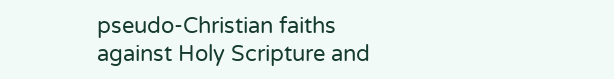pseudo-Christian faiths against Holy Scripture and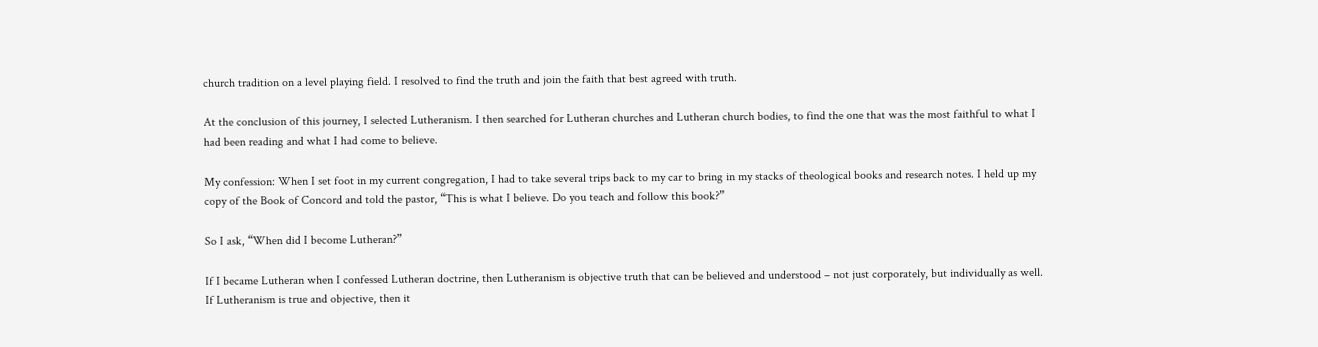church tradition on a level playing field. I resolved to find the truth and join the faith that best agreed with truth.

At the conclusion of this journey, I selected Lutheranism. I then searched for Lutheran churches and Lutheran church bodies, to find the one that was the most faithful to what I had been reading and what I had come to believe.

My confession: When I set foot in my current congregation, I had to take several trips back to my car to bring in my stacks of theological books and research notes. I held up my copy of the Book of Concord and told the pastor, “This is what I believe. Do you teach and follow this book?”

So I ask, “When did I become Lutheran?”

If I became Lutheran when I confessed Lutheran doctrine, then Lutheranism is objective truth that can be believed and understood – not just corporately, but individually as well. If Lutheranism is true and objective, then it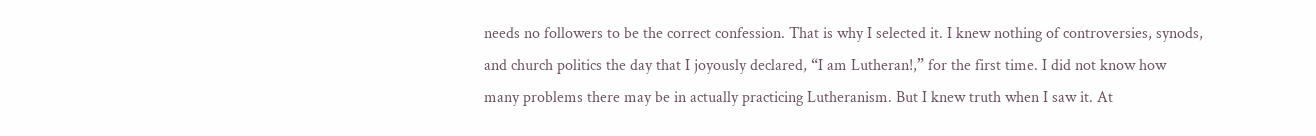needs no followers to be the correct confession. That is why I selected it. I knew nothing of controversies, synods, and church politics the day that I joyously declared, “I am Lutheran!,” for the first time. I did not know how many problems there may be in actually practicing Lutheranism. But I knew truth when I saw it. At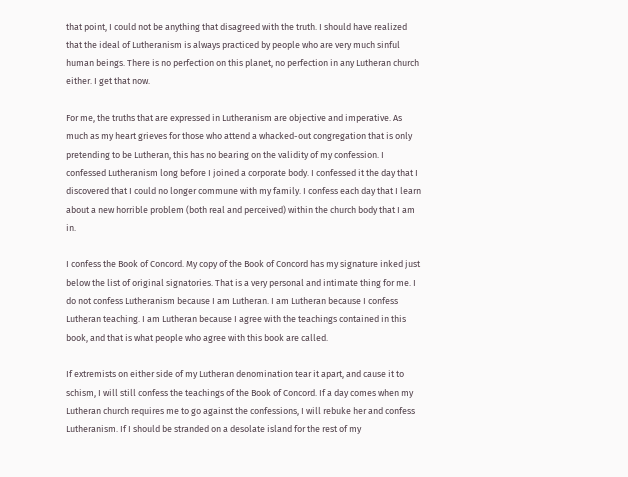that point, I could not be anything that disagreed with the truth. I should have realized that the ideal of Lutheranism is always practiced by people who are very much sinful human beings. There is no perfection on this planet, no perfection in any Lutheran church either. I get that now.

For me, the truths that are expressed in Lutheranism are objective and imperative. As much as my heart grieves for those who attend a whacked-out congregation that is only pretending to be Lutheran, this has no bearing on the validity of my confession. I confessed Lutheranism long before I joined a corporate body. I confessed it the day that I discovered that I could no longer commune with my family. I confess each day that I learn about a new horrible problem (both real and perceived) within the church body that I am in.

I confess the Book of Concord. My copy of the Book of Concord has my signature inked just below the list of original signatories. That is a very personal and intimate thing for me. I do not confess Lutheranism because I am Lutheran. I am Lutheran because I confess Lutheran teaching. I am Lutheran because I agree with the teachings contained in this book, and that is what people who agree with this book are called.

If extremists on either side of my Lutheran denomination tear it apart, and cause it to schism, I will still confess the teachings of the Book of Concord. If a day comes when my Lutheran church requires me to go against the confessions, I will rebuke her and confess Lutheranism. If I should be stranded on a desolate island for the rest of my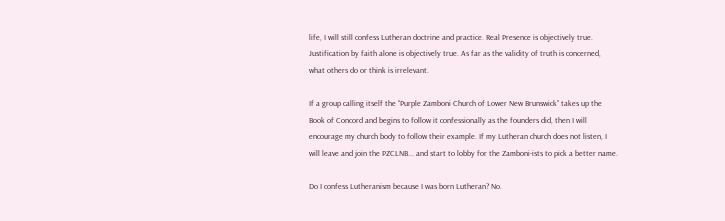life, I will still confess Lutheran doctrine and practice. Real Presence is objectively true. Justification by faith alone is objectively true. As far as the validity of truth is concerned, what others do or think is irrelevant.

If a group calling itself the “Purple Zamboni Church of Lower New Brunswick” takes up the Book of Concord and begins to follow it confessionally as the founders did, then I will encourage my church body to follow their example. If my Lutheran church does not listen, I will leave and join the PZCLNB... and start to lobby for the Zamboni-ists to pick a better name.

Do I confess Lutheranism because I was born Lutheran? No.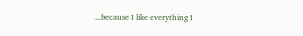...because I like everything I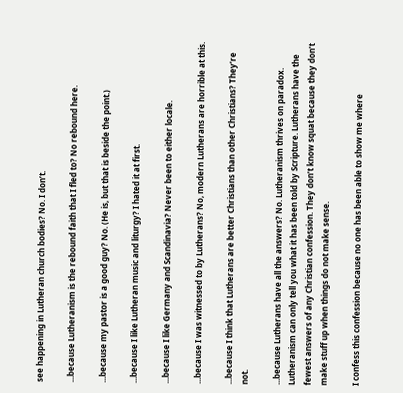see happening in Lutheran church bodies? No. I don’t.

...because Lutheranism is the rebound faith that I fled to? No rebound here.

...because my pastor is a good guy? No. (He is, but that is beside the point.)

...because I like Lutheran music and liturgy? I hated it at first.

...because I like Germany and Scandinavia? Never been to either locale.

...because I was witnessed to by Lutherans? No, modern Lutherans are horrible at this.

...because I think that Lutherans are better Christians than other Christians? They’re not.

...because Lutherans have all the answers? No. Lutheranism thrives on paradox. Lutheranism can only tell you what it has been told by Scripture. Lutherans have the fewest answers of any Christian confession. They don’t know squat because they don’t make stuff up when things do not make sense.

I confess this confession because no one has been able to show me where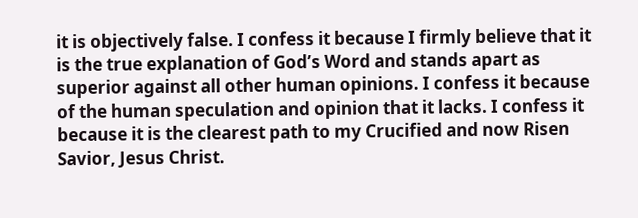it is objectively false. I confess it because I firmly believe that it is the true explanation of God’s Word and stands apart as superior against all other human opinions. I confess it because of the human speculation and opinion that it lacks. I confess it because it is the clearest path to my Crucified and now Risen Savior, Jesus Christ.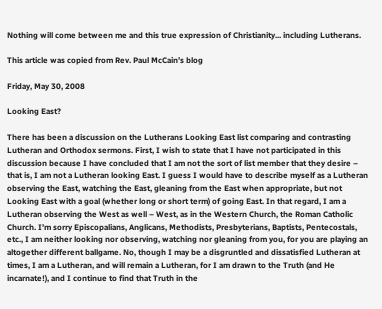Nothing will come between me and this true expression of Christianity... including Lutherans.

This article was copied from Rev. Paul McCain’s blog

Friday, May 30, 2008

Looking East?

There has been a discussion on the Lutherans Looking East list comparing and contrasting Lutheran and Orthodox sermons. First, I wish to state that I have not participated in this discussion because I have concluded that I am not the sort of list member that they desire – that is, I am not a Lutheran looking East. I guess I would have to describe myself as a Lutheran observing the East, watching the East, gleaning from the East when appropriate, but not Looking East with a goal (whether long or short term) of going East. In that regard, I am a Lutheran observing the West as well – West, as in the Western Church, the Roman Catholic Church. I’m sorry Episcopalians, Anglicans, Methodists, Presbyterians, Baptists, Pentecostals, etc., I am neither looking nor observing, watching nor gleaning from you, for you are playing an altogether different ballgame. No, though I may be a disgruntled and dissatisfied Lutheran at times, I am a Lutheran, and will remain a Lutheran, for I am drawn to the Truth (and He incarnate!), and I continue to find that Truth in the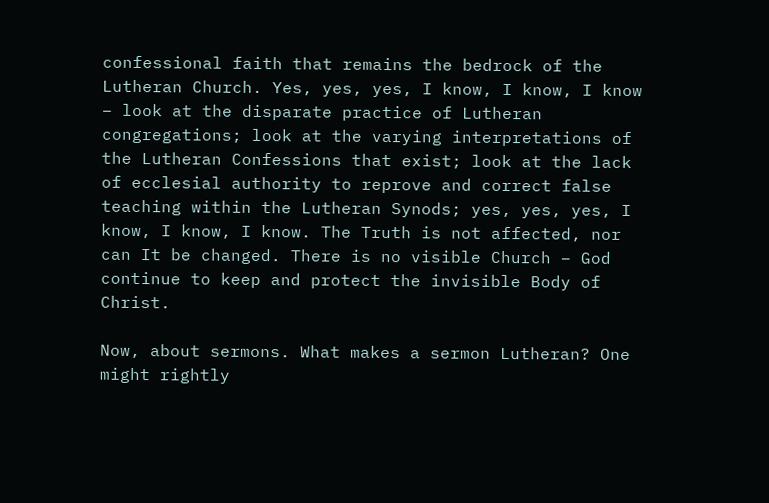confessional faith that remains the bedrock of the Lutheran Church. Yes, yes, yes, I know, I know, I know – look at the disparate practice of Lutheran congregations; look at the varying interpretations of the Lutheran Confessions that exist; look at the lack of ecclesial authority to reprove and correct false teaching within the Lutheran Synods; yes, yes, yes, I know, I know, I know. The Truth is not affected, nor can It be changed. There is no visible Church – God continue to keep and protect the invisible Body of Christ.

Now, about sermons. What makes a sermon Lutheran? One might rightly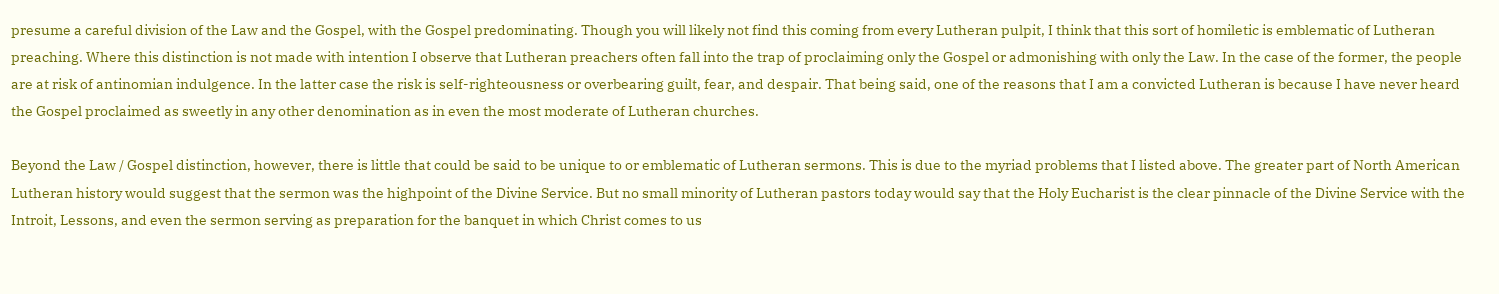presume a careful division of the Law and the Gospel, with the Gospel predominating. Though you will likely not find this coming from every Lutheran pulpit, I think that this sort of homiletic is emblematic of Lutheran preaching. Where this distinction is not made with intention I observe that Lutheran preachers often fall into the trap of proclaiming only the Gospel or admonishing with only the Law. In the case of the former, the people are at risk of antinomian indulgence. In the latter case the risk is self-righteousness or overbearing guilt, fear, and despair. That being said, one of the reasons that I am a convicted Lutheran is because I have never heard the Gospel proclaimed as sweetly in any other denomination as in even the most moderate of Lutheran churches.

Beyond the Law / Gospel distinction, however, there is little that could be said to be unique to or emblematic of Lutheran sermons. This is due to the myriad problems that I listed above. The greater part of North American Lutheran history would suggest that the sermon was the highpoint of the Divine Service. But no small minority of Lutheran pastors today would say that the Holy Eucharist is the clear pinnacle of the Divine Service with the Introit, Lessons, and even the sermon serving as preparation for the banquet in which Christ comes to us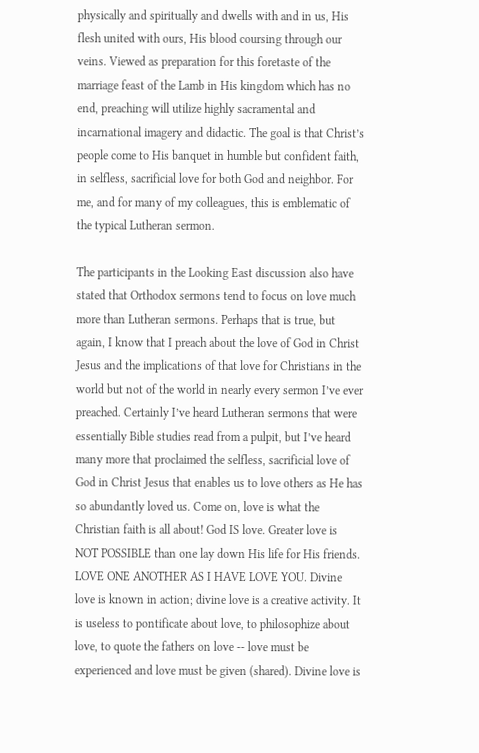physically and spiritually and dwells with and in us, His flesh united with ours, His blood coursing through our veins. Viewed as preparation for this foretaste of the marriage feast of the Lamb in His kingdom which has no end, preaching will utilize highly sacramental and incarnational imagery and didactic. The goal is that Christ’s people come to His banquet in humble but confident faith, in selfless, sacrificial love for both God and neighbor. For me, and for many of my colleagues, this is emblematic of the typical Lutheran sermon.

The participants in the Looking East discussion also have stated that Orthodox sermons tend to focus on love much more than Lutheran sermons. Perhaps that is true, but again, I know that I preach about the love of God in Christ Jesus and the implications of that love for Christians in the world but not of the world in nearly every sermon I’ve ever preached. Certainly I’ve heard Lutheran sermons that were essentially Bible studies read from a pulpit, but I’ve heard many more that proclaimed the selfless, sacrificial love of God in Christ Jesus that enables us to love others as He has so abundantly loved us. Come on, love is what the Christian faith is all about! God IS love. Greater love is NOT POSSIBLE than one lay down His life for His friends. LOVE ONE ANOTHER AS I HAVE LOVE YOU. Divine love is known in action; divine love is a creative activity. It is useless to pontificate about love, to philosophize about love, to quote the fathers on love -- love must be experienced and love must be given (shared). Divine love is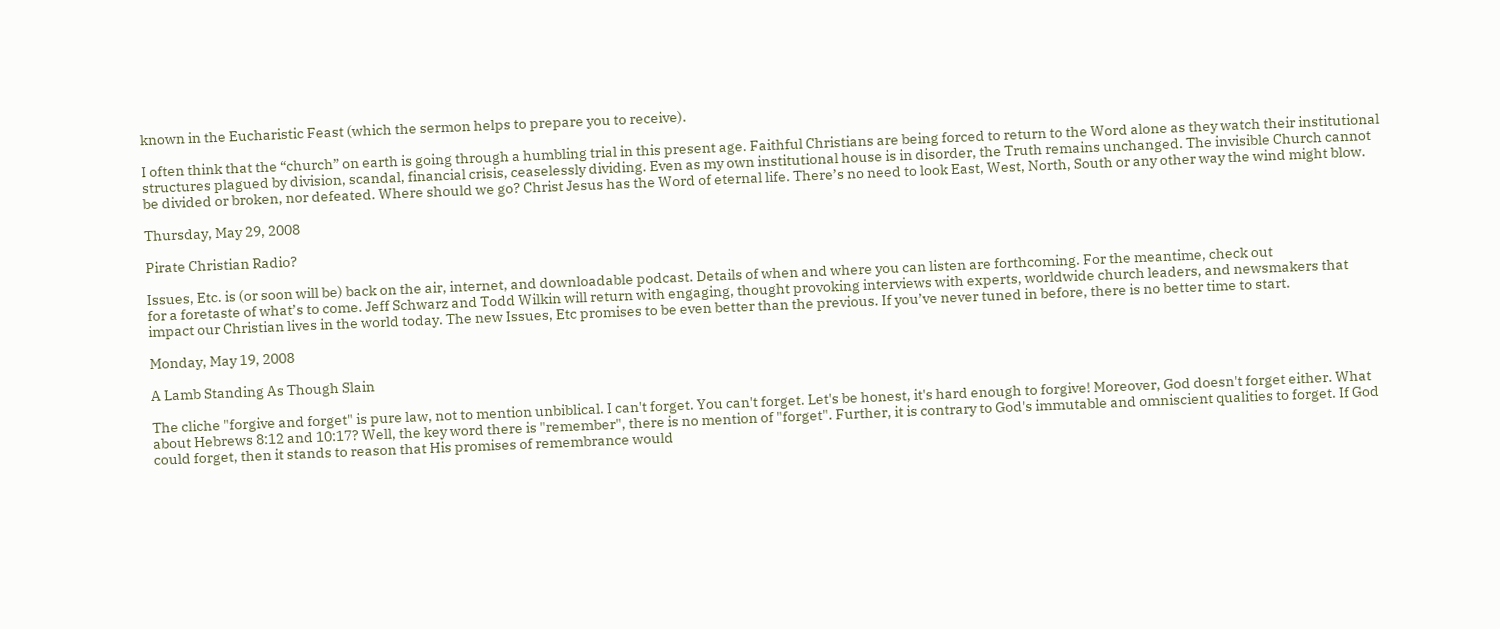known in the Eucharistic Feast (which the sermon helps to prepare you to receive).

I often think that the “church” on earth is going through a humbling trial in this present age. Faithful Christians are being forced to return to the Word alone as they watch their institutional structures plagued by division, scandal, financial crisis, ceaselessly dividing. Even as my own institutional house is in disorder, the Truth remains unchanged. The invisible Church cannot be divided or broken, nor defeated. Where should we go? Christ Jesus has the Word of eternal life. There’s no need to look East, West, North, South or any other way the wind might blow.

Thursday, May 29, 2008

Pirate Christian Radio?

Issues, Etc. is (or soon will be) back on the air, internet, and downloadable podcast. Details of when and where you can listen are forthcoming. For the meantime, check out
for a foretaste of what’s to come. Jeff Schwarz and Todd Wilkin will return with engaging, thought provoking interviews with experts, worldwide church leaders, and newsmakers that impact our Christian lives in the world today. The new Issues, Etc promises to be even better than the previous. If you’ve never tuned in before, there is no better time to start.

Monday, May 19, 2008

A Lamb Standing As Though Slain

The cliche "forgive and forget" is pure law, not to mention unbiblical. I can't forget. You can't forget. Let's be honest, it's hard enough to forgive! Moreover, God doesn't forget either. What about Hebrews 8:12 and 10:17? Well, the key word there is "remember", there is no mention of "forget". Further, it is contrary to God's immutable and omniscient qualities to forget. If God could forget, then it stands to reason that His promises of remembrance would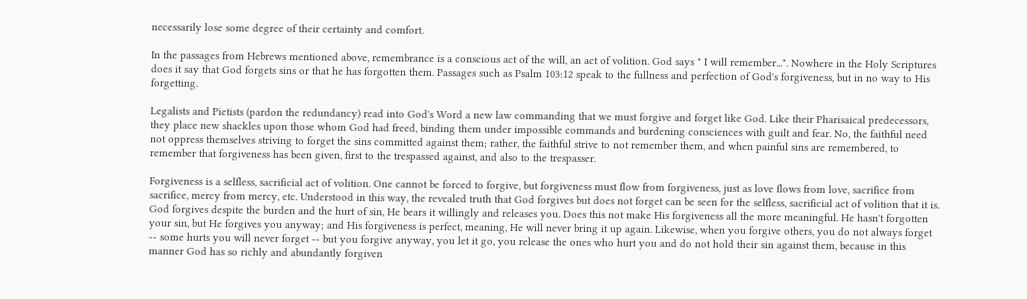necessarily lose some degree of their certainty and comfort.

In the passages from Hebrews mentioned above, remembrance is a conscious act of the will, an act of volition. God says " I will remember...". Nowhere in the Holy Scriptures does it say that God forgets sins or that he has forgotten them. Passages such as Psalm 103:12 speak to the fullness and perfection of God's forgiveness, but in no way to His forgetting.

Legalists and Pietists (pardon the redundancy) read into God's Word a new law commanding that we must forgive and forget like God. Like their Pharisaical predecessors, they place new shackles upon those whom God had freed, binding them under impossible commands and burdening consciences with guilt and fear. No, the faithful need not oppress themselves striving to forget the sins committed against them; rather, the faithful strive to not remember them, and when painful sins are remembered, to remember that forgiveness has been given, first to the trespassed against, and also to the trespasser.

Forgiveness is a selfless, sacrificial act of volition. One cannot be forced to forgive, but forgiveness must flow from forgiveness, just as love flows from love, sacrifice from sacrifice, mercy from mercy, etc. Understood in this way, the revealed truth that God forgives but does not forget can be seen for the selfless, sacrificial act of volition that it is. God forgives despite the burden and the hurt of sin, He bears it willingly and releases you. Does this not make His forgiveness all the more meaningful. He hasn't forgotten your sin, but He forgives you anyway; and His forgiveness is perfect, meaning, He will never bring it up again. Likewise, when you forgive others, you do not always forget -- some hurts you will never forget -- but you forgive anyway, you let it go, you release the ones who hurt you and do not hold their sin against them, because in this manner God has so richly and abundantly forgiven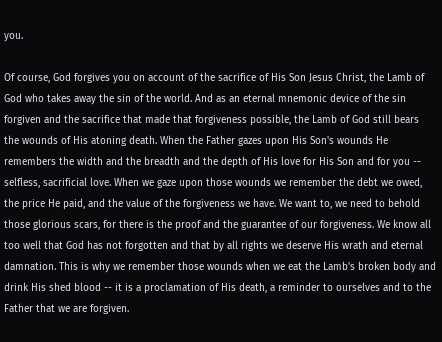you.

Of course, God forgives you on account of the sacrifice of His Son Jesus Christ, the Lamb of God who takes away the sin of the world. And as an eternal mnemonic device of the sin forgiven and the sacrifice that made that forgiveness possible, the Lamb of God still bears the wounds of His atoning death. When the Father gazes upon His Son's wounds He remembers the width and the breadth and the depth of His love for His Son and for you -- selfless, sacrificial love. When we gaze upon those wounds we remember the debt we owed, the price He paid, and the value of the forgiveness we have. We want to, we need to behold those glorious scars, for there is the proof and the guarantee of our forgiveness. We know all too well that God has not forgotten and that by all rights we deserve His wrath and eternal damnation. This is why we remember those wounds when we eat the Lamb's broken body and drink His shed blood -- it is a proclamation of His death, a reminder to ourselves and to the Father that we are forgiven.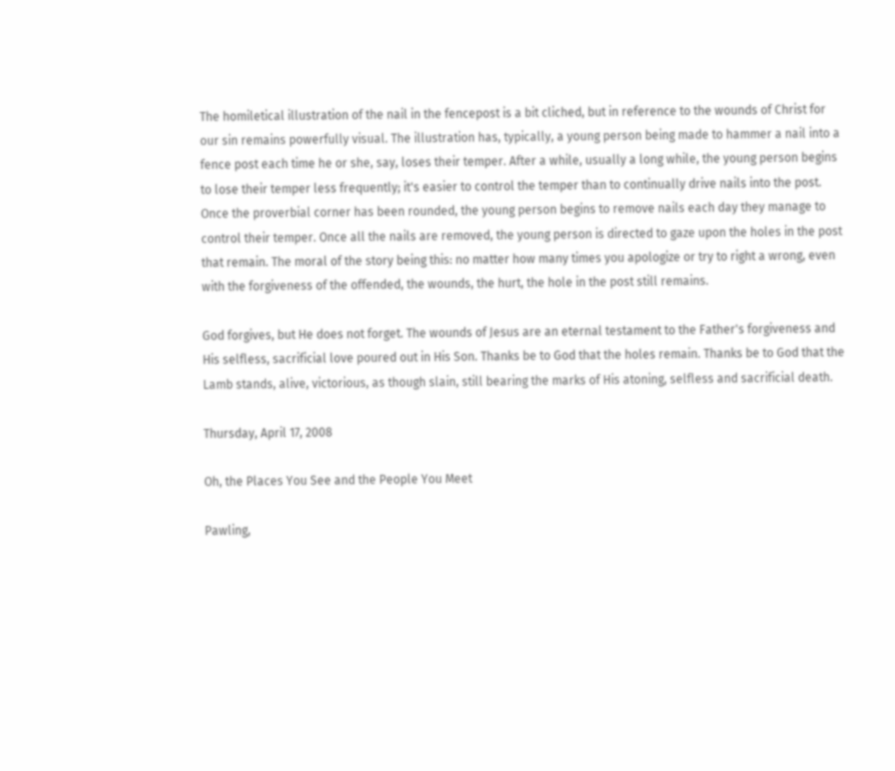The homiletical illustration of the nail in the fencepost is a bit cliched, but in reference to the wounds of Christ for our sin remains powerfully visual. The illustration has, typically, a young person being made to hammer a nail into a fence post each time he or she, say, loses their temper. After a while, usually a long while, the young person begins to lose their temper less frequently; it's easier to control the temper than to continually drive nails into the post. Once the proverbial corner has been rounded, the young person begins to remove nails each day they manage to control their temper. Once all the nails are removed, the young person is directed to gaze upon the holes in the post that remain. The moral of the story being this: no matter how many times you apologize or try to right a wrong, even with the forgiveness of the offended, the wounds, the hurt, the hole in the post still remains.

God forgives, but He does not forget. The wounds of Jesus are an eternal testament to the Father's forgiveness and His selfless, sacrificial love poured out in His Son. Thanks be to God that the holes remain. Thanks be to God that the Lamb stands, alive, victorious, as though slain, still bearing the marks of His atoning, selfless and sacrificial death.

Thursday, April 17, 2008

Oh, the Places You See and the People You Meet

Pawling,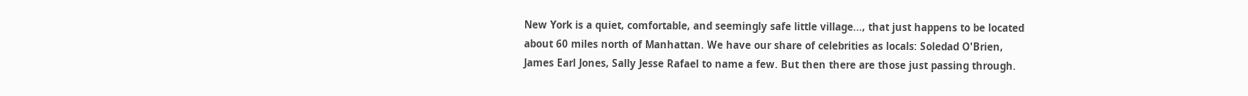New York is a quiet, comfortable, and seemingly safe little village..., that just happens to be located about 60 miles north of Manhattan. We have our share of celebrities as locals: Soledad O'Brien, James Earl Jones, Sally Jesse Rafael to name a few. But then there are those just passing through.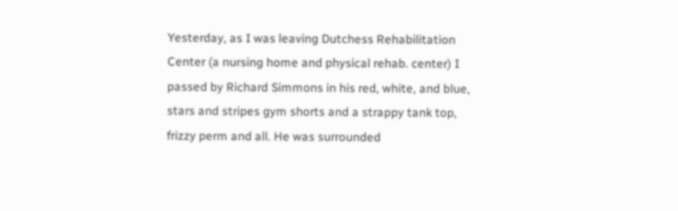Yesterday, as I was leaving Dutchess Rehabilitation Center (a nursing home and physical rehab. center) I passed by Richard Simmons in his red, white, and blue, stars and stripes gym shorts and a strappy tank top, frizzy perm and all. He was surrounded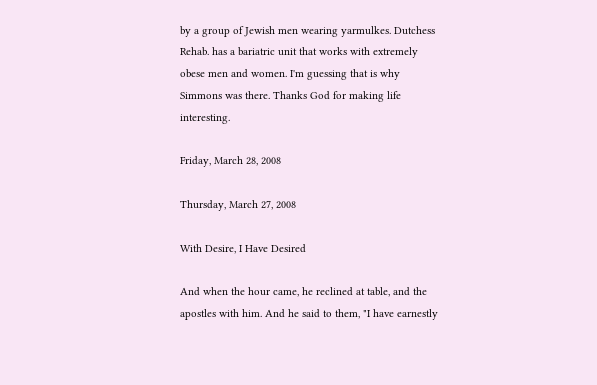by a group of Jewish men wearing yarmulkes. Dutchess Rehab. has a bariatric unit that works with extremely obese men and women. I'm guessing that is why Simmons was there. Thanks God for making life interesting.

Friday, March 28, 2008

Thursday, March 27, 2008

With Desire, I Have Desired

And when the hour came, he reclined at table, and the apostles with him. And he said to them, "I have earnestly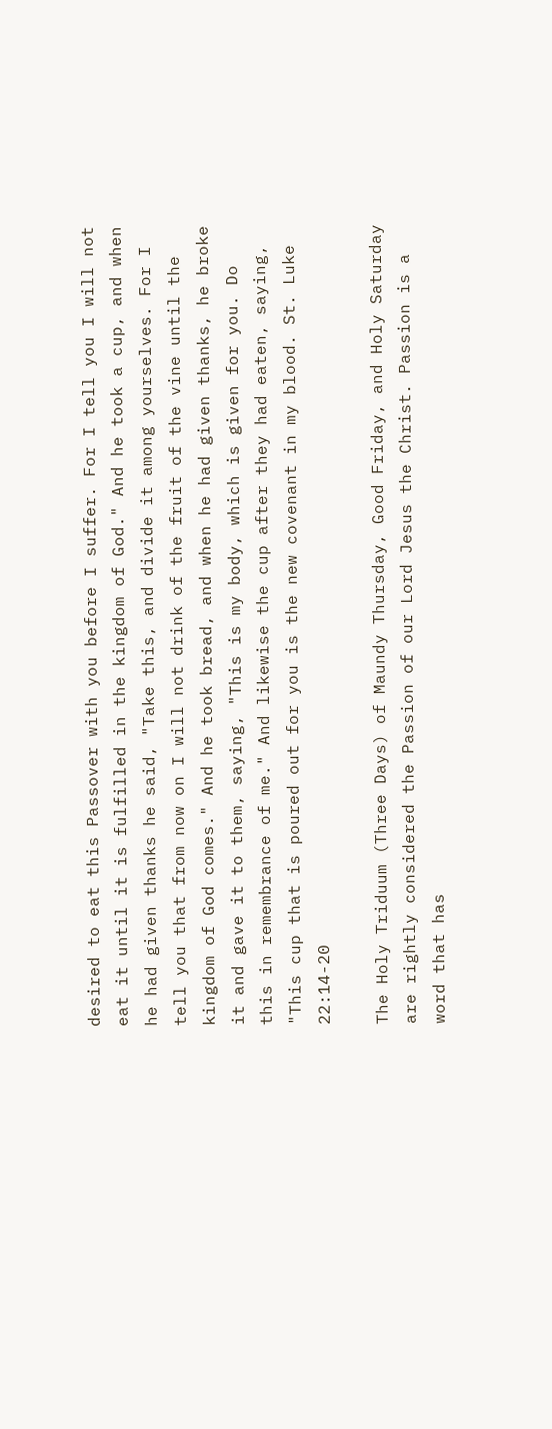desired to eat this Passover with you before I suffer. For I tell you I will not eat it until it is fulfilled in the kingdom of God." And he took a cup, and when he had given thanks he said, "Take this, and divide it among yourselves. For I tell you that from now on I will not drink of the fruit of the vine until the kingdom of God comes." And he took bread, and when he had given thanks, he broke it and gave it to them, saying, "This is my body, which is given for you. Do this in remembrance of me." And likewise the cup after they had eaten, saying, "This cup that is poured out for you is the new covenant in my blood. St. Luke 22:14-20

The Holy Triduum (Three Days) of Maundy Thursday, Good Friday, and Holy Saturday are rightly considered the Passion of our Lord Jesus the Christ. Passion is a word that has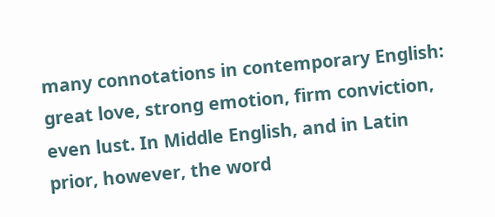many connotations in contemporary English: great love, strong emotion, firm conviction, even lust. In Middle English, and in Latin prior, however, the word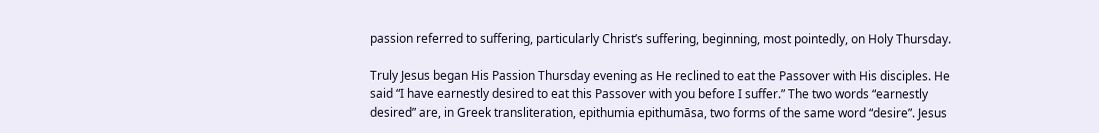passion referred to suffering, particularly Christ’s suffering, beginning, most pointedly, on Holy Thursday.

Truly Jesus began His Passion Thursday evening as He reclined to eat the Passover with His disciples. He said “I have earnestly desired to eat this Passover with you before I suffer.” The two words “earnestly desired” are, in Greek transliteration, epithumia epithumāsa, two forms of the same word “desire”. Jesus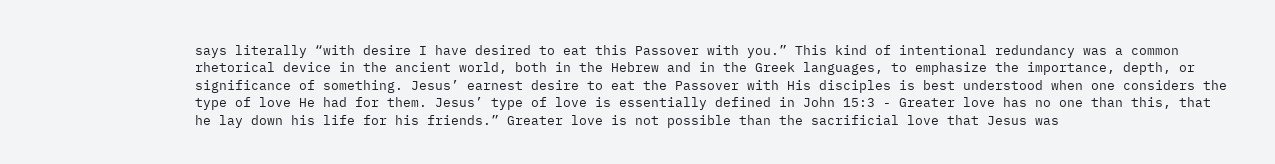says literally “with desire I have desired to eat this Passover with you.” This kind of intentional redundancy was a common rhetorical device in the ancient world, both in the Hebrew and in the Greek languages, to emphasize the importance, depth, or significance of something. Jesus’ earnest desire to eat the Passover with His disciples is best understood when one considers the type of love He had for them. Jesus’ type of love is essentially defined in John 15:3 - Greater love has no one than this, that he lay down his life for his friends.” Greater love is not possible than the sacrificial love that Jesus was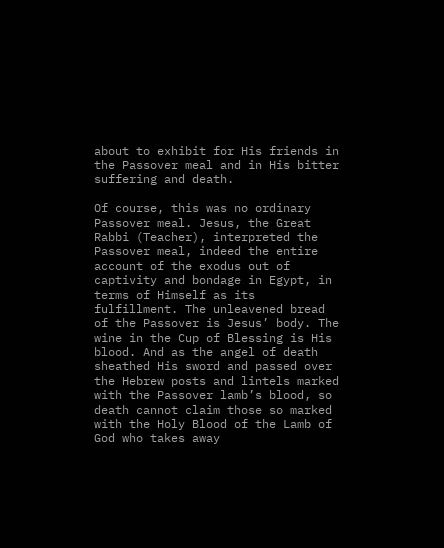about to exhibit for His friends in the Passover meal and in His bitter suffering and death.

Of course, this was no ordinary Passover meal. Jesus, the Great Rabbi (Teacher), interpreted the Passover meal, indeed the entire account of the exodus out of captivity and bondage in Egypt, in terms of Himself as its fulfillment. The unleavened bread of the Passover is Jesus’ body. The wine in the Cup of Blessing is His blood. And as the angel of death sheathed His sword and passed over the Hebrew posts and lintels marked with the Passover lamb’s blood, so death cannot claim those so marked with the Holy Blood of the Lamb of God who takes away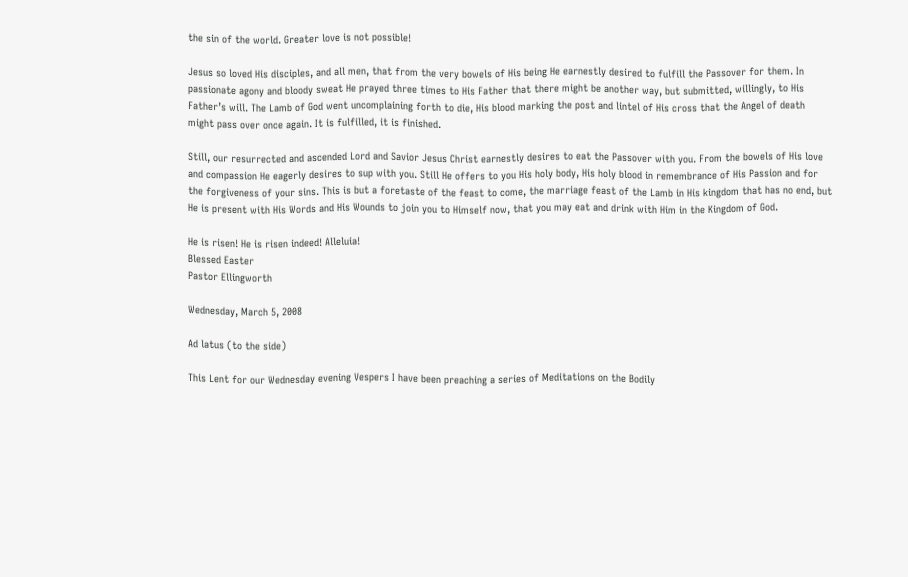the sin of the world. Greater love is not possible!

Jesus so loved His disciples, and all men, that from the very bowels of His being He earnestly desired to fulfill the Passover for them. In passionate agony and bloody sweat He prayed three times to His Father that there might be another way, but submitted, willingly, to His Father’s will. The Lamb of God went uncomplaining forth to die, His blood marking the post and lintel of His cross that the Angel of death might pass over once again. It is fulfilled, it is finished.

Still, our resurrected and ascended Lord and Savior Jesus Christ earnestly desires to eat the Passover with you. From the bowels of His love and compassion He eagerly desires to sup with you. Still He offers to you His holy body, His holy blood in remembrance of His Passion and for the forgiveness of your sins. This is but a foretaste of the feast to come, the marriage feast of the Lamb in His kingdom that has no end, but He is present with His Words and His Wounds to join you to Himself now, that you may eat and drink with Him in the Kingdom of God.

He is risen! He is risen indeed! Alleluia!
Blessed Easter
Pastor Ellingworth

Wednesday, March 5, 2008

Ad latus (to the side)

This Lent for our Wednesday evening Vespers I have been preaching a series of Meditations on the Bodily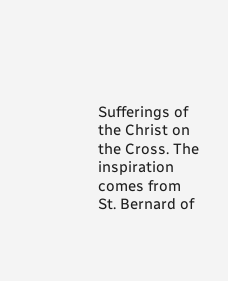Sufferings of the Christ on the Cross. The inspiration comes from St. Bernard of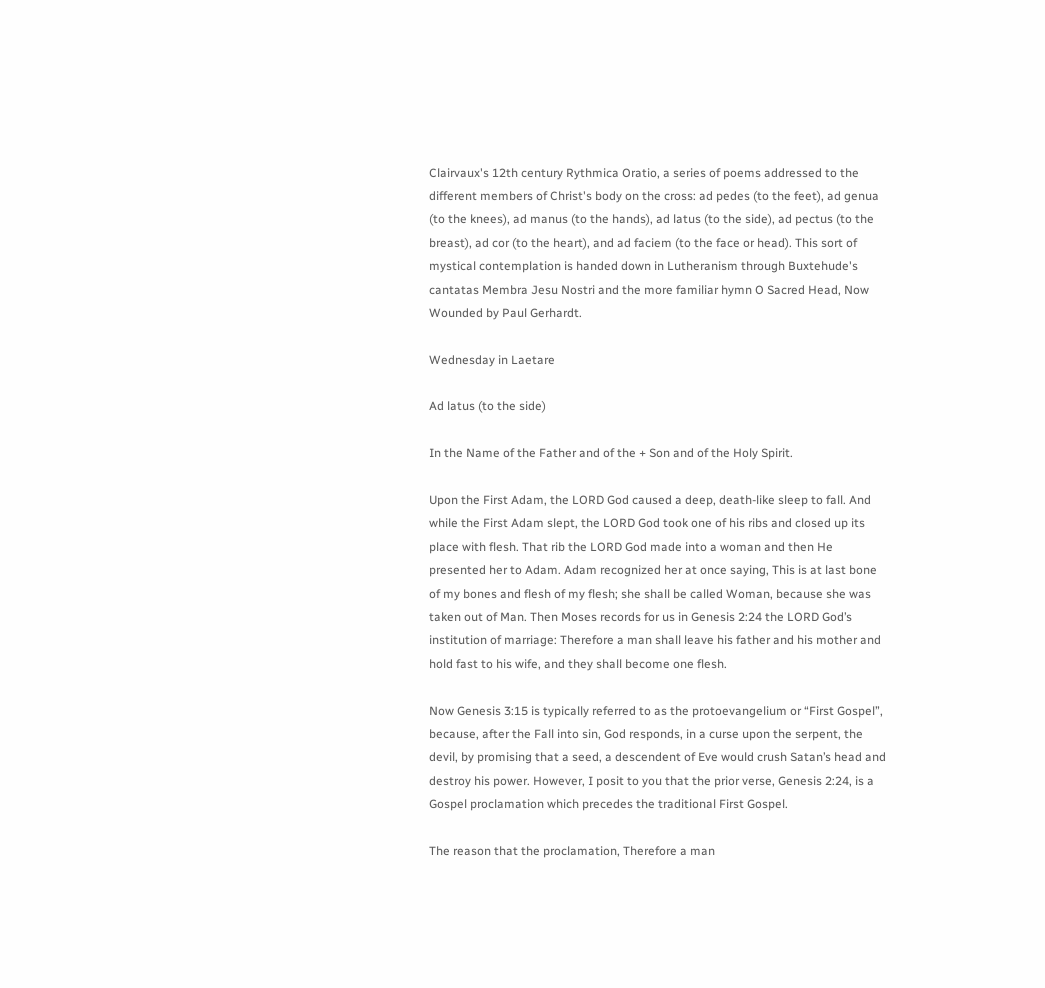Clairvaux's 12th century Rythmica Oratio, a series of poems addressed to the different members of Christ's body on the cross: ad pedes (to the feet), ad genua (to the knees), ad manus (to the hands), ad latus (to the side), ad pectus (to the breast), ad cor (to the heart), and ad faciem (to the face or head). This sort of mystical contemplation is handed down in Lutheranism through Buxtehude's cantatas Membra Jesu Nostri and the more familiar hymn O Sacred Head, Now Wounded by Paul Gerhardt.

Wednesday in Laetare

Ad latus (to the side)

In the Name of the Father and of the + Son and of the Holy Spirit.

Upon the First Adam, the LORD God caused a deep, death-like sleep to fall. And while the First Adam slept, the LORD God took one of his ribs and closed up its place with flesh. That rib the LORD God made into a woman and then He presented her to Adam. Adam recognized her at once saying, This is at last bone of my bones and flesh of my flesh; she shall be called Woman, because she was taken out of Man. Then Moses records for us in Genesis 2:24 the LORD God’s institution of marriage: Therefore a man shall leave his father and his mother and hold fast to his wife, and they shall become one flesh.

Now Genesis 3:15 is typically referred to as the protoevangelium or “First Gospel”, because, after the Fall into sin, God responds, in a curse upon the serpent, the devil, by promising that a seed, a descendent of Eve would crush Satan’s head and destroy his power. However, I posit to you that the prior verse, Genesis 2:24, is a Gospel proclamation which precedes the traditional First Gospel.

The reason that the proclamation, Therefore a man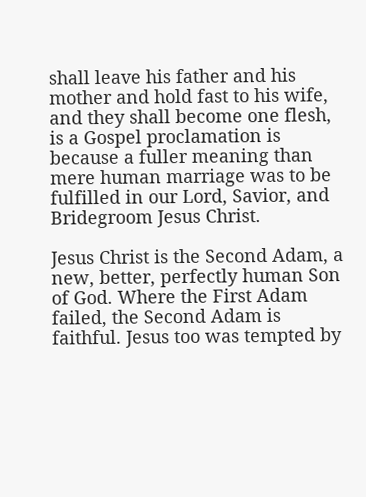shall leave his father and his mother and hold fast to his wife, and they shall become one flesh, is a Gospel proclamation is because a fuller meaning than mere human marriage was to be fulfilled in our Lord, Savior, and Bridegroom Jesus Christ.

Jesus Christ is the Second Adam, a new, better, perfectly human Son of God. Where the First Adam failed, the Second Adam is faithful. Jesus too was tempted by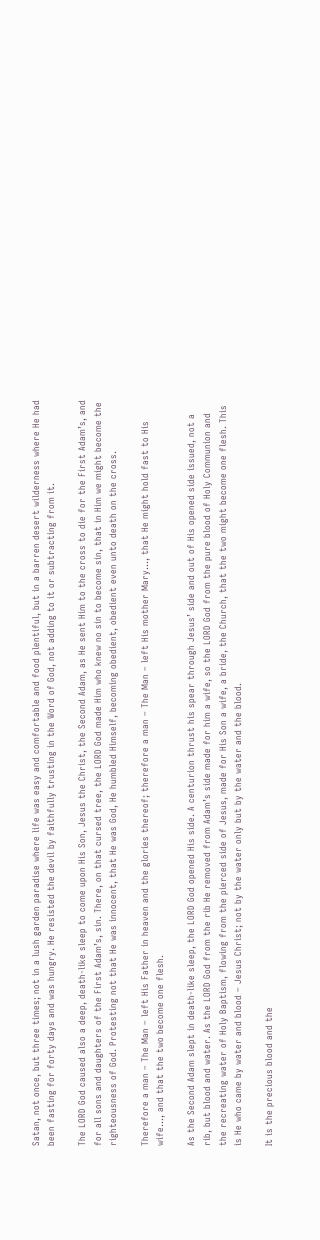Satan, not once, but three times; not in a lush garden paradise where life was easy and comfortable and food plentiful, but in a barren desert wilderness where He had been fasting for forty days and was hungry. He resisted the devil by faithfully trusting in the Word of God, not adding to it or subtracting from it.

The LORD God caused also a deep, death-like sleep to come upon His Son, Jesus the Christ, the Second Adam, as He sent Him to the cross to die for the First Adam’s, and for all sons and daughters of the First Adam’s, sin. There, on that cursed tree, the LORD God made Him who knew no sin to become sin, that in Him we might become the righteousness of God. Protesting not that He was innocent, that He was God, He humbled Himself, becoming obedient, obedient even unto death on the cross.

Therefore a man – The Man – left His Father in heaven and the glories thereof; therefore a man – The Man – left His mother Mary…, that He might hold fast to His wife…, and that the two become one flesh.

As the Second Adam slept in death-like sleep, the LORD God opened His side. A centurion thrust his spear through Jesus’ side and out of His opened side issued, not a rib, but blood and water. As the LORD God from the rib He removed from Adam’s side made for him a wife, so the LORD God from the pure blood of Holy Communion and the recreating water of Holy Baptism, flowing from the pierced side of Jesus, made for His Son a wife, a bride, the Church, that the two might become one flesh. This is He who came by water and blood – Jesus Christ; not by the water only but by the water and the blood.

It is the precious blood and the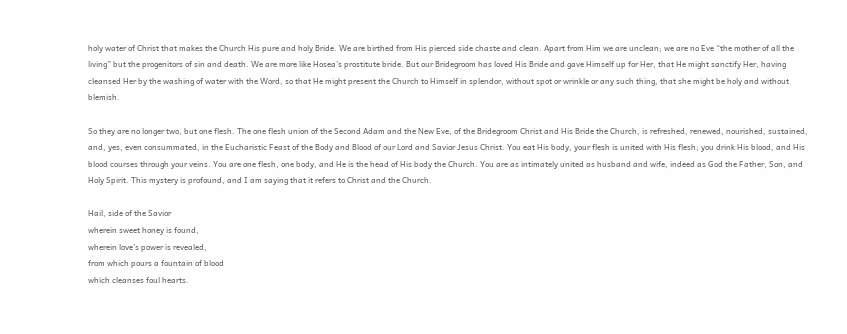holy water of Christ that makes the Church His pure and holy Bride. We are birthed from His pierced side chaste and clean. Apart from Him we are unclean; we are no Eve “the mother of all the living” but the progenitors of sin and death. We are more like Hosea’s prostitute bride. But our Bridegroom has loved His Bride and gave Himself up for Her, that He might sanctify Her, having cleansed Her by the washing of water with the Word, so that He might present the Church to Himself in splendor, without spot or wrinkle or any such thing, that she might be holy and without blemish.

So they are no longer two, but one flesh. The one flesh union of the Second Adam and the New Eve, of the Bridegroom Christ and His Bride the Church, is refreshed, renewed, nourished, sustained, and, yes, even consummated, in the Eucharistic Feast of the Body and Blood of our Lord and Savior Jesus Christ. You eat His body, your flesh is united with His flesh; you drink His blood, and His blood courses through your veins. You are one flesh, one body, and He is the head of His body the Church. You are as intimately united as husband and wife, indeed as God the Father, Son, and Holy Spirit. This mystery is profound, and I am saying that it refers to Christ and the Church.

Hail, side of the Savior
wherein sweet honey is found,
wherein love’s power is revealed,
from which pours a fountain of blood
which cleanses foul hearts.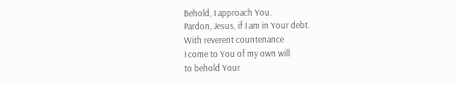Behold, I approach You.
Pardon, Jesus, if I am in Your debt.
With reverent countenance
I come to You of my own will
to behold Your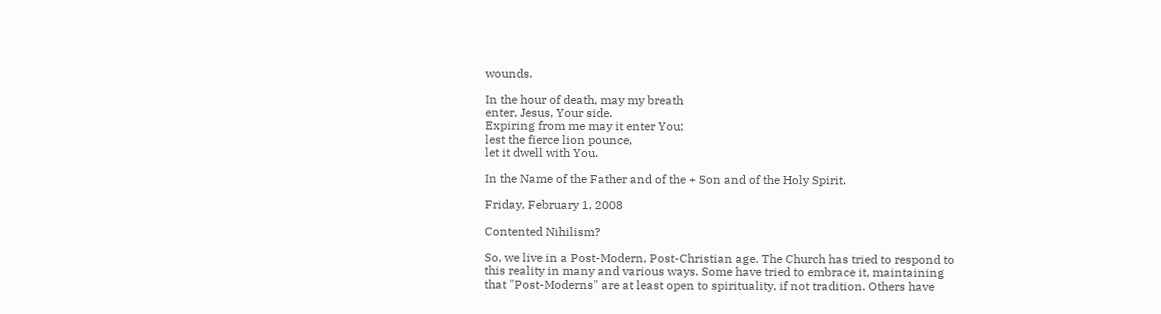wounds.

In the hour of death, may my breath
enter, Jesus, Your side.
Expiring from me may it enter You;
lest the fierce lion pounce,
let it dwell with You.

In the Name of the Father and of the + Son and of the Holy Spirit.

Friday, February 1, 2008

Contented Nihilism?

So, we live in a Post-Modern, Post-Christian age. The Church has tried to respond to this reality in many and various ways. Some have tried to embrace it, maintaining that "Post-Moderns" are at least open to spirituality, if not tradition. Others have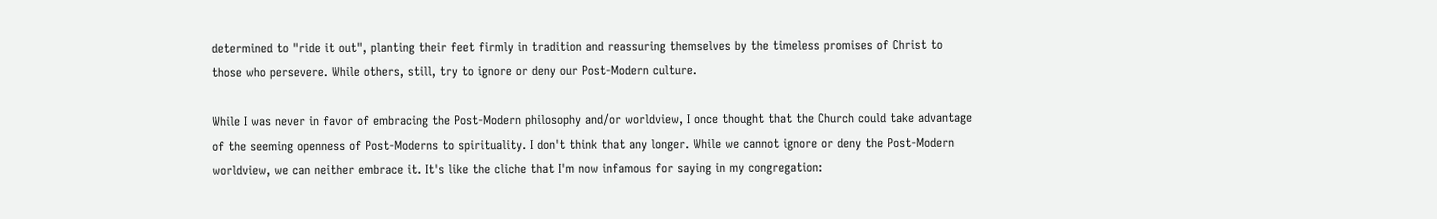determined to "ride it out", planting their feet firmly in tradition and reassuring themselves by the timeless promises of Christ to those who persevere. While others, still, try to ignore or deny our Post-Modern culture.

While I was never in favor of embracing the Post-Modern philosophy and/or worldview, I once thought that the Church could take advantage of the seeming openness of Post-Moderns to spirituality. I don't think that any longer. While we cannot ignore or deny the Post-Modern worldview, we can neither embrace it. It's like the cliche that I'm now infamous for saying in my congregation: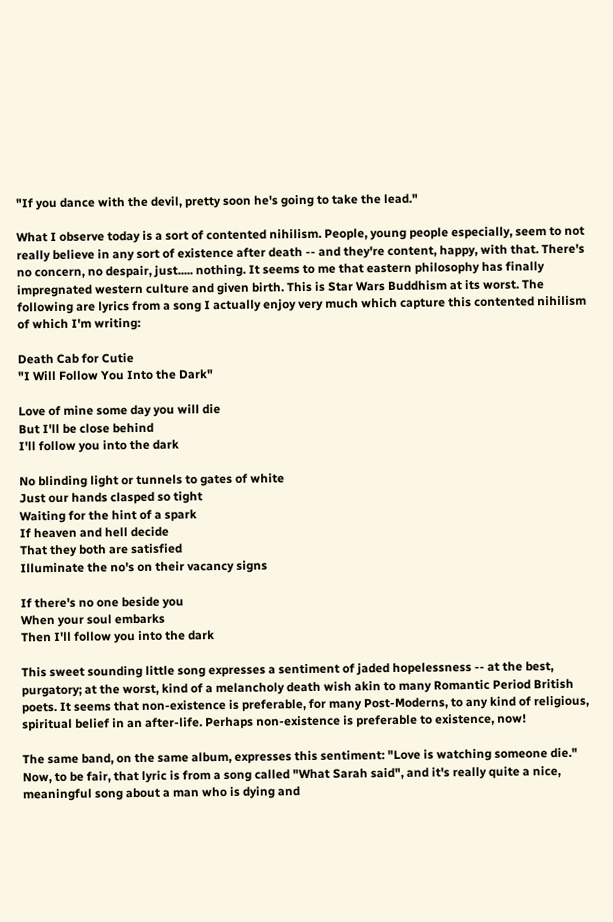"If you dance with the devil, pretty soon he's going to take the lead."

What I observe today is a sort of contented nihilism. People, young people especially, seem to not really believe in any sort of existence after death -- and they're content, happy, with that. There's no concern, no despair, just..... nothing. It seems to me that eastern philosophy has finally impregnated western culture and given birth. This is Star Wars Buddhism at its worst. The following are lyrics from a song I actually enjoy very much which capture this contented nihilism of which I'm writing:

Death Cab for Cutie
"I Will Follow You Into the Dark"

Love of mine some day you will die
But I'll be close behind
I'll follow you into the dark

No blinding light or tunnels to gates of white
Just our hands clasped so tight
Waiting for the hint of a spark
If heaven and hell decide
That they both are satisfied
Illuminate the no's on their vacancy signs

If there's no one beside you
When your soul embarks
Then I'll follow you into the dark

This sweet sounding little song expresses a sentiment of jaded hopelessness -- at the best, purgatory; at the worst, kind of a melancholy death wish akin to many Romantic Period British poets. It seems that non-existence is preferable, for many Post-Moderns, to any kind of religious, spiritual belief in an after-life. Perhaps non-existence is preferable to existence, now!

The same band, on the same album, expresses this sentiment: "Love is watching someone die." Now, to be fair, that lyric is from a song called "What Sarah said", and it's really quite a nice, meaningful song about a man who is dying and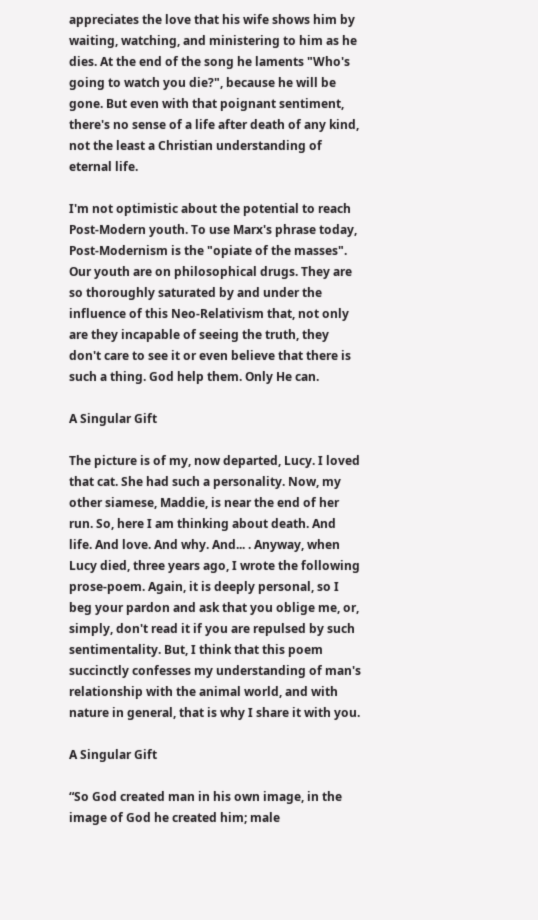appreciates the love that his wife shows him by waiting, watching, and ministering to him as he dies. At the end of the song he laments "Who's going to watch you die?", because he will be gone. But even with that poignant sentiment, there's no sense of a life after death of any kind, not the least a Christian understanding of eternal life.

I'm not optimistic about the potential to reach Post-Modern youth. To use Marx's phrase today, Post-Modernism is the "opiate of the masses". Our youth are on philosophical drugs. They are so thoroughly saturated by and under the influence of this Neo-Relativism that, not only are they incapable of seeing the truth, they don't care to see it or even believe that there is such a thing. God help them. Only He can.

A Singular Gift

The picture is of my, now departed, Lucy. I loved that cat. She had such a personality. Now, my other siamese, Maddie, is near the end of her run. So, here I am thinking about death. And life. And love. And why. And... . Anyway, when Lucy died, three years ago, I wrote the following prose-poem. Again, it is deeply personal, so I beg your pardon and ask that you oblige me, or, simply, don't read it if you are repulsed by such sentimentality. But, I think that this poem succinctly confesses my understanding of man's relationship with the animal world, and with nature in general, that is why I share it with you.

A Singular Gift

“So God created man in his own image, in the image of God he created him; male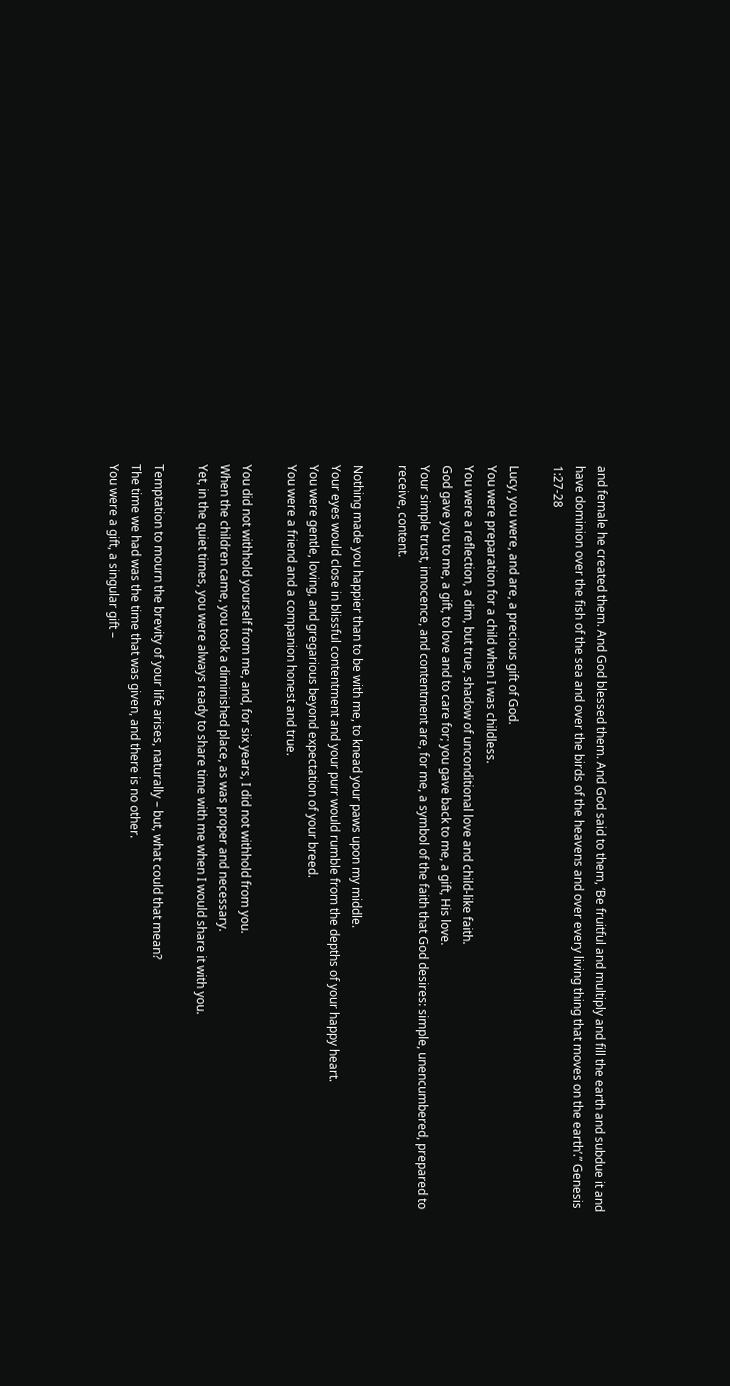and female he created them. And God blessed them. And God said to them, ‘Be fruitful and multiply and fill the earth and subdue it and have dominion over the fish of the sea and over the birds of the heavens and over every living thing that moves on the earth’.” Genesis 1:27-28

Lucy, you were, and are, a precious gift of God.
You were preparation for a child when I was childless.
You were a reflection, a dim, but true, shadow of unconditional love and child-like faith.
God gave you to me, a gift, to love and to care for; you gave back to me, a gift, His love.
Your simple trust, innocence, and contentment are, for me, a symbol of the faith that God desires: simple, unencumbered, prepared to receive, content.

Nothing made you happier than to be with me, to knead your paws upon my middle.
Your eyes would close in blissful contentment and your purr would rumble from the depths of your happy heart.
You were gentle, loving, and gregarious beyond expectation of your breed.
You were a friend and a companion honest and true.

You did not withhold yourself from me, and, for six years, I did not withhold from you.
When the children came, you took a diminished place, as was proper and necessary.
Yet, in the quiet times, you were always ready to share time with me when I would share it with you.

Temptation to mourn the brevity of your life arises, naturally – but, what could that mean?
The time we had was the time that was given, and there is no other.
You were a gift, a singular gift –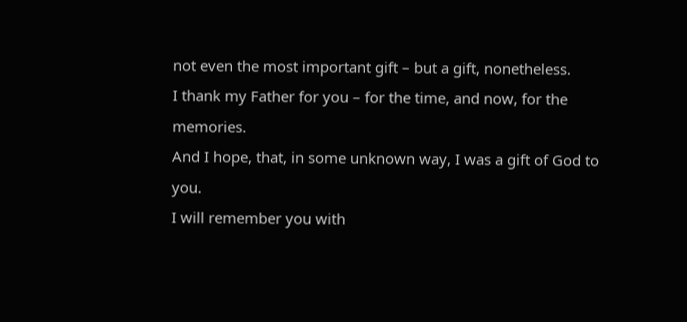not even the most important gift – but a gift, nonetheless.
I thank my Father for you – for the time, and now, for the memories.
And I hope, that, in some unknown way, I was a gift of God to you.
I will remember you with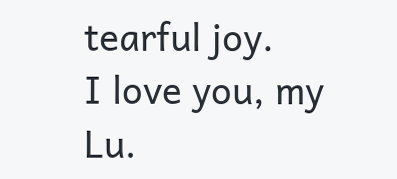tearful joy.
I love you, my Lu.